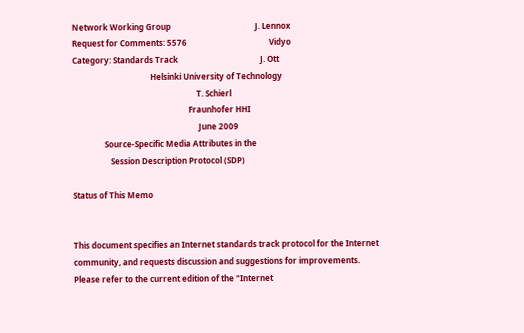Network Working Group                                          J. Lennox
Request for Comments: 5576                                         Vidyo
Category: Standards Track                                         J. Ott
                                       Helsinki University of Technology
                                                              T. Schierl
                                                          Fraunhofer HHI
                                                               June 2009
                Source-Specific Media Attributes in the
                   Session Description Protocol (SDP)

Status of This Memo


This document specifies an Internet standards track protocol for the Internet community, and requests discussion and suggestions for improvements. Please refer to the current edition of the "Internet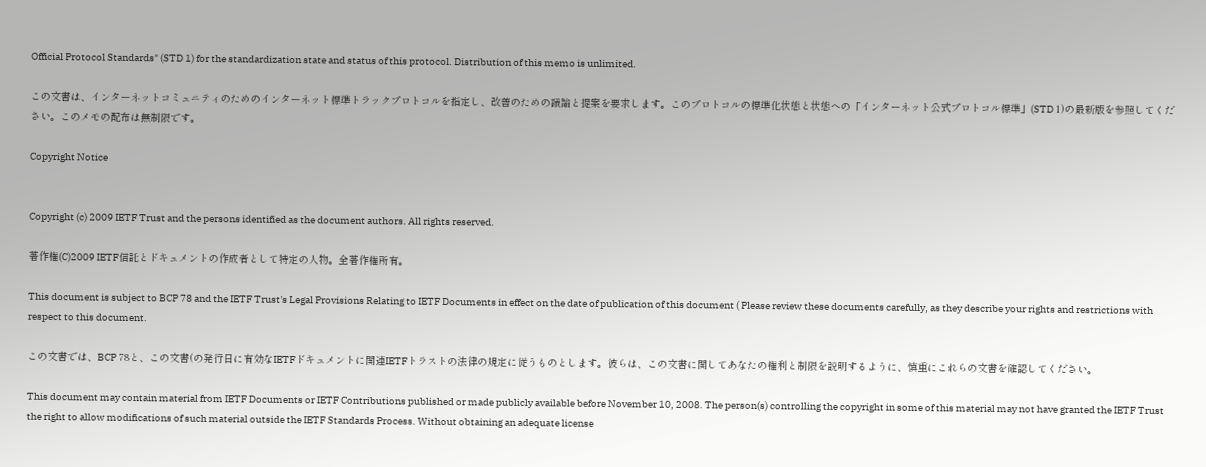Official Protocol Standards" (STD 1) for the standardization state and status of this protocol. Distribution of this memo is unlimited.

この文書は、インターネットコミュニティのためのインターネット標準トラックプロトコルを指定し、改善のための議論と提案を要求します。このプロトコルの標準化状態と状態への「インターネット公式プロトコル標準」(STD 1)の最新版を参照してください。このメモの配布は無制限です。

Copyright Notice


Copyright (c) 2009 IETF Trust and the persons identified as the document authors. All rights reserved.

著作権(C)2009 IETF信託とドキュメントの作成者として特定の人物。全著作権所有。

This document is subject to BCP 78 and the IETF Trust's Legal Provisions Relating to IETF Documents in effect on the date of publication of this document ( Please review these documents carefully, as they describe your rights and restrictions with respect to this document.

この文書では、BCP 78と、この文書(の発行日に有効なIETFドキュメントに関連IETFトラストの法律の規定に従うものとします。彼らは、この文書に関してあなたの権利と制限を説明するように、慎重にこれらの文書を確認してください。

This document may contain material from IETF Documents or IETF Contributions published or made publicly available before November 10, 2008. The person(s) controlling the copyright in some of this material may not have granted the IETF Trust the right to allow modifications of such material outside the IETF Standards Process. Without obtaining an adequate license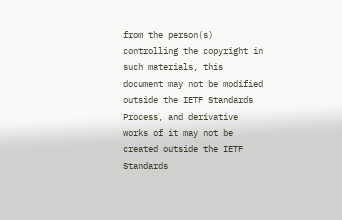from the person(s) controlling the copyright in such materials, this document may not be modified outside the IETF Standards Process, and derivative works of it may not be created outside the IETF Standards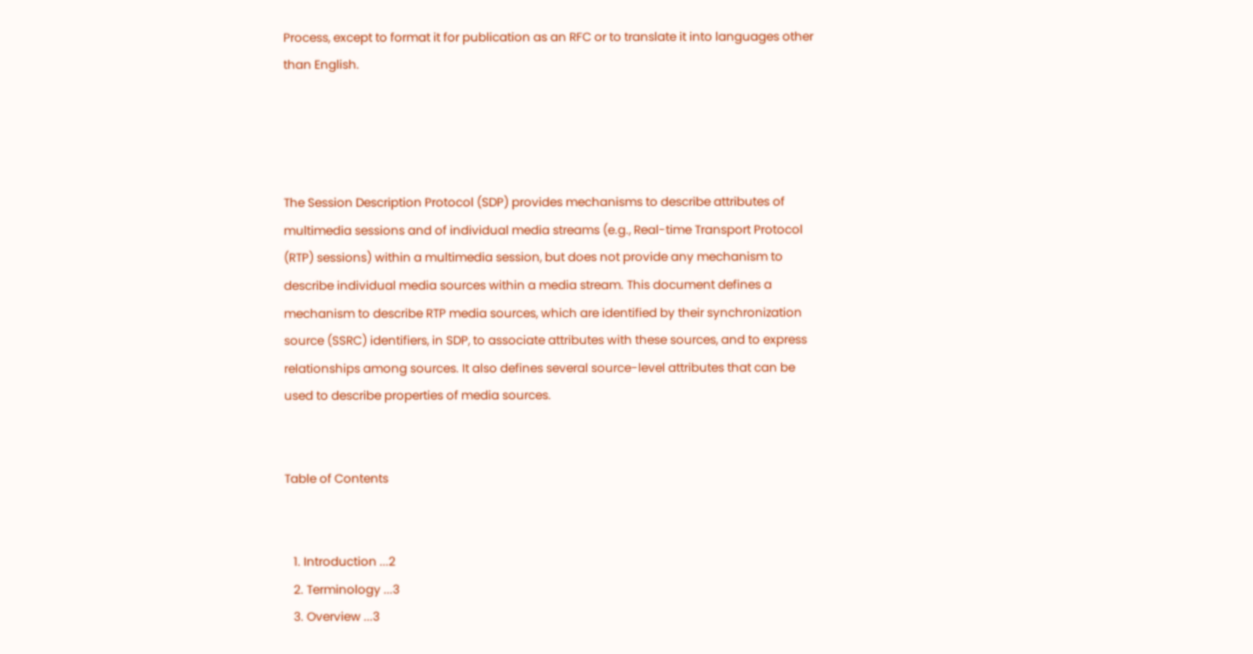Process, except to format it for publication as an RFC or to translate it into languages other than English.




The Session Description Protocol (SDP) provides mechanisms to describe attributes of multimedia sessions and of individual media streams (e.g., Real-time Transport Protocol (RTP) sessions) within a multimedia session, but does not provide any mechanism to describe individual media sources within a media stream. This document defines a mechanism to describe RTP media sources, which are identified by their synchronization source (SSRC) identifiers, in SDP, to associate attributes with these sources, and to express relationships among sources. It also defines several source-level attributes that can be used to describe properties of media sources.


Table of Contents


   1. Introduction ...2
   2. Terminology ...3
   3. Overview ...3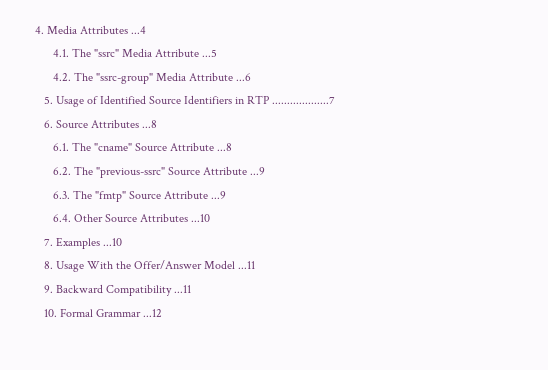4. Media Attributes ...4
      4.1. The "ssrc" Media Attribute ...5
      4.2. The "ssrc-group" Media Attribute ...6
   5. Usage of Identified Source Identifiers in RTP ...................7
   6. Source Attributes ...8
      6.1. The "cname" Source Attribute ...8
      6.2. The "previous-ssrc" Source Attribute ...9
      6.3. The "fmtp" Source Attribute ...9
      6.4. Other Source Attributes ...10
   7. Examples ...10
   8. Usage With the Offer/Answer Model ...11
   9. Backward Compatibility ...11
   10. Formal Grammar ...12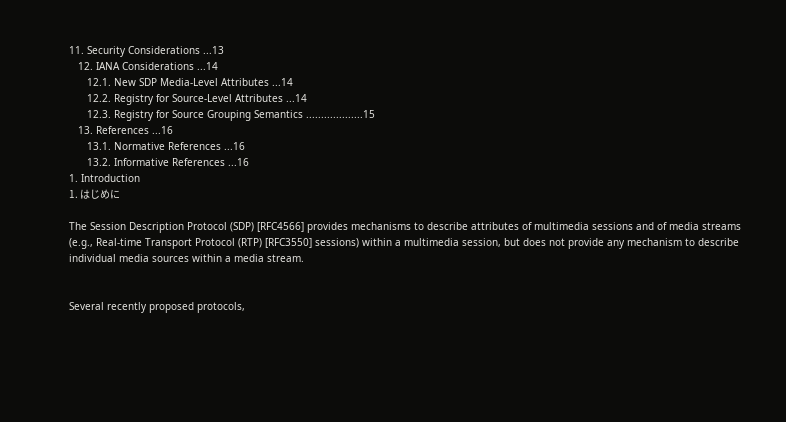11. Security Considerations ...13
   12. IANA Considerations ...14
      12.1. New SDP Media-Level Attributes ...14
      12.2. Registry for Source-Level Attributes ...14
      12.3. Registry for Source Grouping Semantics ...................15
   13. References ...16
      13.1. Normative References ...16
      13.2. Informative References ...16
1. Introduction
1. はじめに

The Session Description Protocol (SDP) [RFC4566] provides mechanisms to describe attributes of multimedia sessions and of media streams (e.g., Real-time Transport Protocol (RTP) [RFC3550] sessions) within a multimedia session, but does not provide any mechanism to describe individual media sources within a media stream.


Several recently proposed protocols,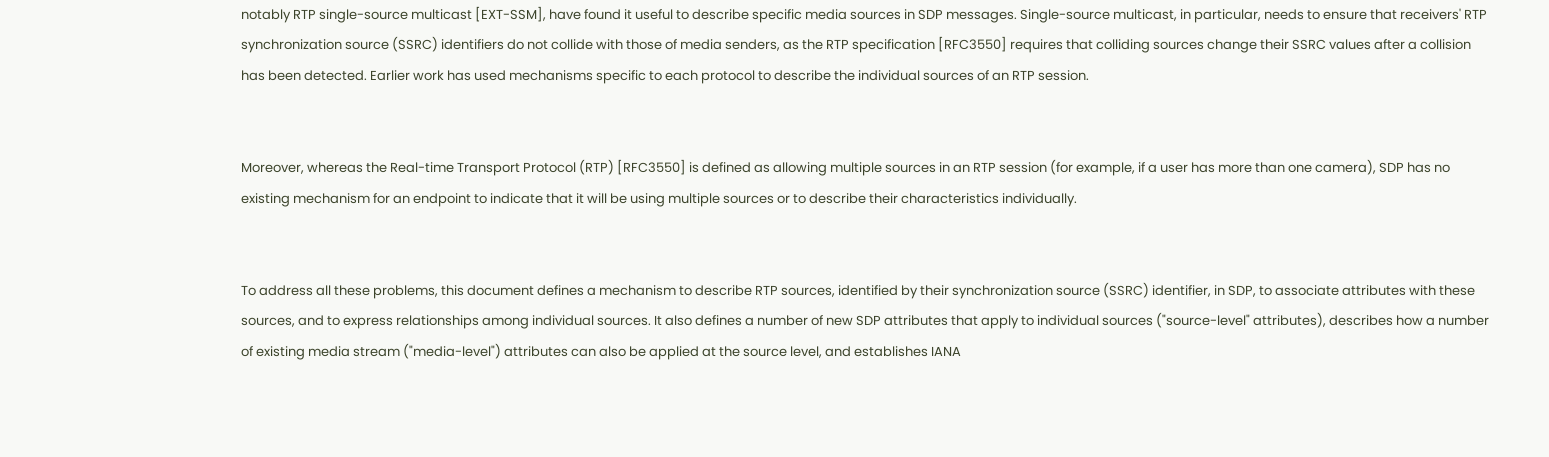notably RTP single-source multicast [EXT-SSM], have found it useful to describe specific media sources in SDP messages. Single-source multicast, in particular, needs to ensure that receivers' RTP synchronization source (SSRC) identifiers do not collide with those of media senders, as the RTP specification [RFC3550] requires that colliding sources change their SSRC values after a collision has been detected. Earlier work has used mechanisms specific to each protocol to describe the individual sources of an RTP session.


Moreover, whereas the Real-time Transport Protocol (RTP) [RFC3550] is defined as allowing multiple sources in an RTP session (for example, if a user has more than one camera), SDP has no existing mechanism for an endpoint to indicate that it will be using multiple sources or to describe their characteristics individually.


To address all these problems, this document defines a mechanism to describe RTP sources, identified by their synchronization source (SSRC) identifier, in SDP, to associate attributes with these sources, and to express relationships among individual sources. It also defines a number of new SDP attributes that apply to individual sources ("source-level" attributes), describes how a number of existing media stream ("media-level") attributes can also be applied at the source level, and establishes IANA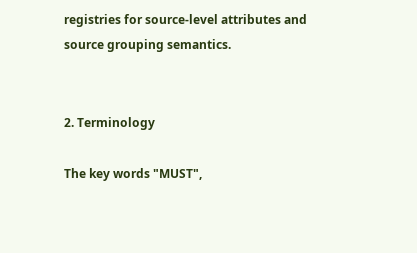registries for source-level attributes and source grouping semantics.


2. Terminology

The key words "MUST",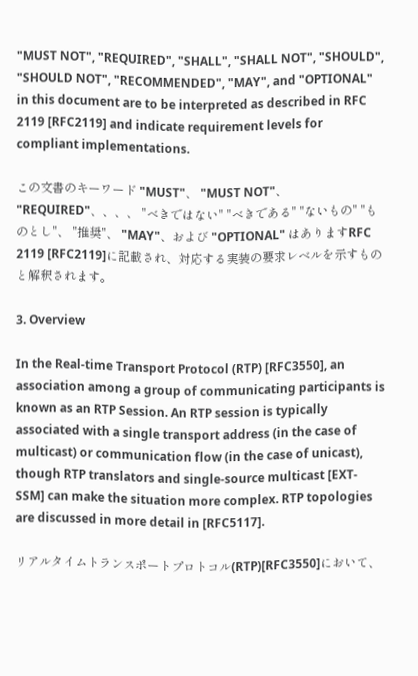"MUST NOT", "REQUIRED", "SHALL", "SHALL NOT", "SHOULD", "SHOULD NOT", "RECOMMENDED", "MAY", and "OPTIONAL" in this document are to be interpreted as described in RFC 2119 [RFC2119] and indicate requirement levels for compliant implementations.

この文書のキーワード "MUST"、 "MUST NOT"、 "REQUIRED"、、、、 "べきではない" "べきである" "ないもの" "ものとし"、 "推奨"、 "MAY"、および "OPTIONAL" はありますRFC 2119 [RFC2119]に記載され、対応する実装の要求レベルを示すものと解釈されます。

3. Overview

In the Real-time Transport Protocol (RTP) [RFC3550], an association among a group of communicating participants is known as an RTP Session. An RTP session is typically associated with a single transport address (in the case of multicast) or communication flow (in the case of unicast), though RTP translators and single-source multicast [EXT-SSM] can make the situation more complex. RTP topologies are discussed in more detail in [RFC5117].

リアルタイムトランスポートプロトコル(RTP)[RFC3550]において、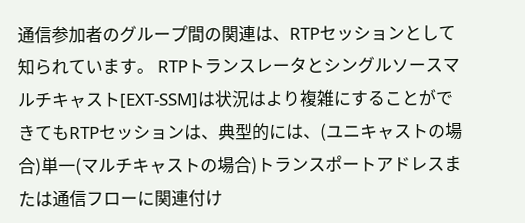通信参加者のグループ間の関連は、RTPセッションとして知られています。 RTPトランスレータとシングルソースマルチキャスト[EXT-SSM]は状況はより複雑にすることができてもRTPセッションは、典型的には、(ユニキャストの場合)単一(マルチキャストの場合)トランスポートアドレスまたは通信フローに関連付け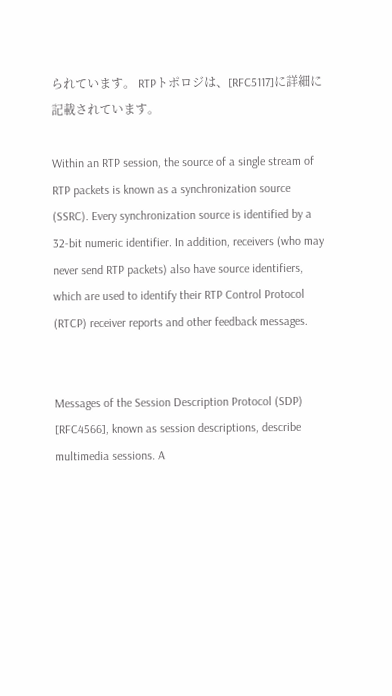られています。 RTPトポロジは、[RFC5117]に詳細に記載されています。

Within an RTP session, the source of a single stream of RTP packets is known as a synchronization source (SSRC). Every synchronization source is identified by a 32-bit numeric identifier. In addition, receivers (who may never send RTP packets) also have source identifiers, which are used to identify their RTP Control Protocol (RTCP) receiver reports and other feedback messages.


Messages of the Session Description Protocol (SDP) [RFC4566], known as session descriptions, describe multimedia sessions. A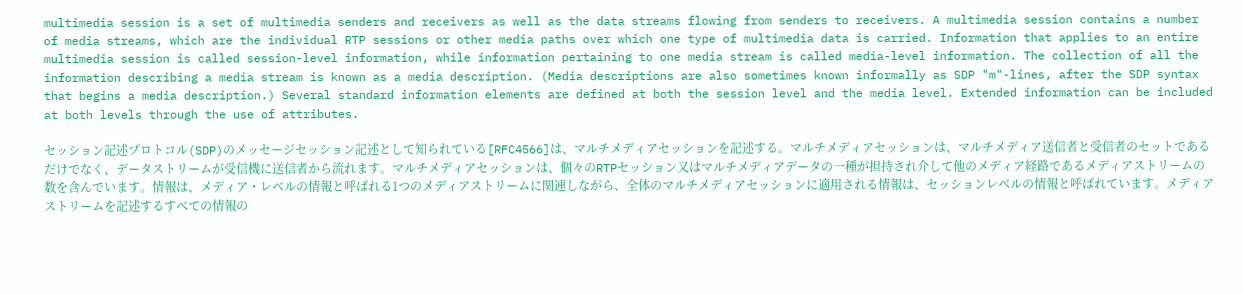multimedia session is a set of multimedia senders and receivers as well as the data streams flowing from senders to receivers. A multimedia session contains a number of media streams, which are the individual RTP sessions or other media paths over which one type of multimedia data is carried. Information that applies to an entire multimedia session is called session-level information, while information pertaining to one media stream is called media-level information. The collection of all the information describing a media stream is known as a media description. (Media descriptions are also sometimes known informally as SDP "m"-lines, after the SDP syntax that begins a media description.) Several standard information elements are defined at both the session level and the media level. Extended information can be included at both levels through the use of attributes.

セッション記述プロトコル(SDP)のメッセージセッション記述として知られている[RFC4566]は、マルチメディアセッションを記述する。マルチメディアセッションは、マルチメディア送信者と受信者のセットであるだけでなく、データストリームが受信機に送信者から流れます。マルチメディアセッションは、個々のRTPセッション又はマルチメディアデータの一種が担持され介して他のメディア経路であるメディアストリームの数を含んでいます。情報は、メディア・レベルの情報と呼ばれる1つのメディアストリームに関連しながら、全体のマルチメディアセッションに適用される情報は、セッションレベルの情報と呼ばれています。メディアストリームを記述するすべての情報の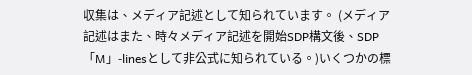収集は、メディア記述として知られています。 (メディア記述はまた、時々メディア記述を開始SDP構文後、SDP「M」-linesとして非公式に知られている。)いくつかの標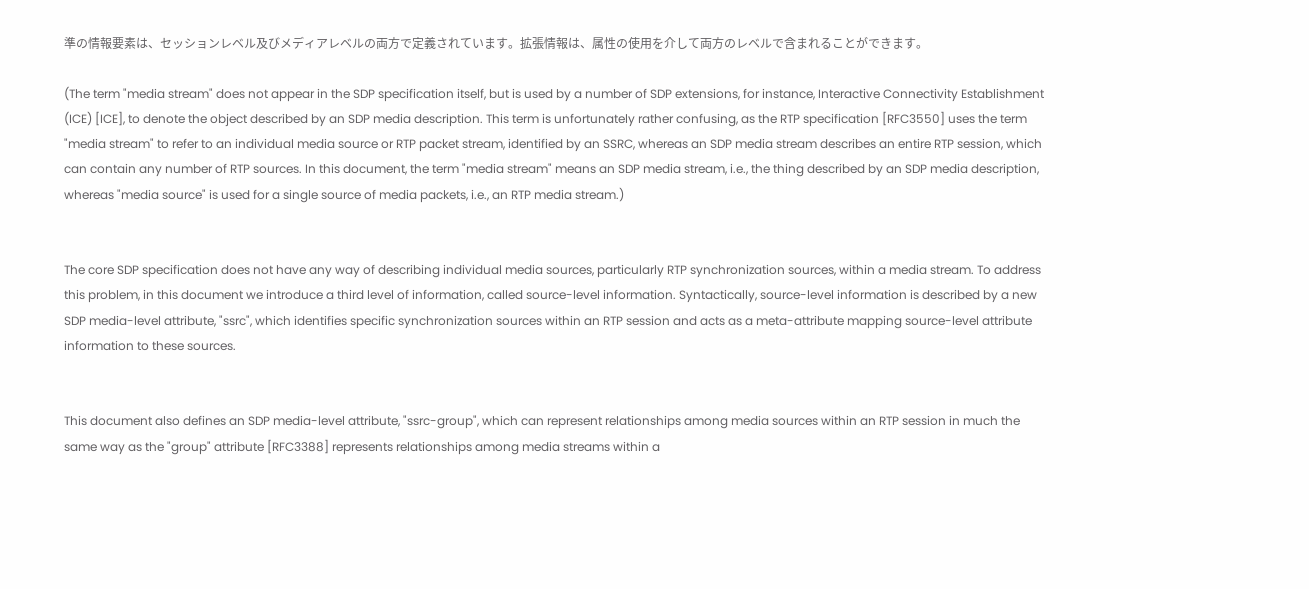準の情報要素は、セッションレベル及びメディアレベルの両方で定義されています。拡張情報は、属性の使用を介して両方のレベルで含まれることができます。

(The term "media stream" does not appear in the SDP specification itself, but is used by a number of SDP extensions, for instance, Interactive Connectivity Establishment (ICE) [ICE], to denote the object described by an SDP media description. This term is unfortunately rather confusing, as the RTP specification [RFC3550] uses the term "media stream" to refer to an individual media source or RTP packet stream, identified by an SSRC, whereas an SDP media stream describes an entire RTP session, which can contain any number of RTP sources. In this document, the term "media stream" means an SDP media stream, i.e., the thing described by an SDP media description, whereas "media source" is used for a single source of media packets, i.e., an RTP media stream.)


The core SDP specification does not have any way of describing individual media sources, particularly RTP synchronization sources, within a media stream. To address this problem, in this document we introduce a third level of information, called source-level information. Syntactically, source-level information is described by a new SDP media-level attribute, "ssrc", which identifies specific synchronization sources within an RTP session and acts as a meta-attribute mapping source-level attribute information to these sources.


This document also defines an SDP media-level attribute, "ssrc-group", which can represent relationships among media sources within an RTP session in much the same way as the "group" attribute [RFC3388] represents relationships among media streams within a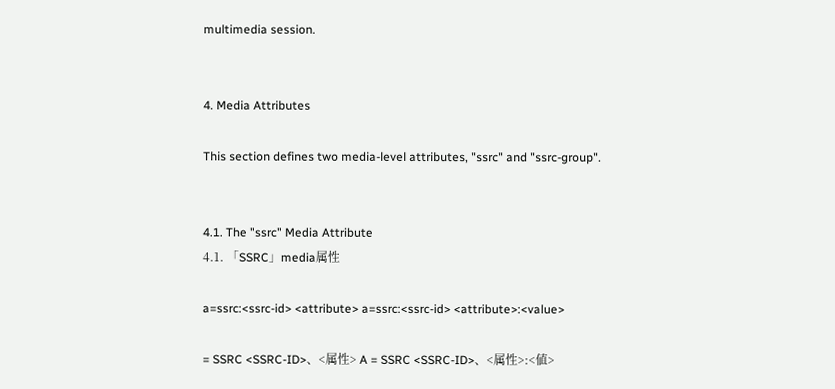multimedia session.


4. Media Attributes

This section defines two media-level attributes, "ssrc" and "ssrc-group".


4.1. The "ssrc" Media Attribute
4.1. 「SSRC」media属性

a=ssrc:<ssrc-id> <attribute> a=ssrc:<ssrc-id> <attribute>:<value>

= SSRC <SSRC-ID>、<属性> A = SSRC <SSRC-ID>、<属性>:<値>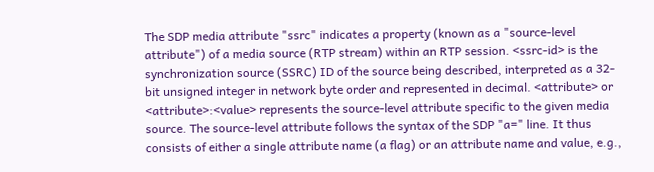The SDP media attribute "ssrc" indicates a property (known as a "source-level attribute") of a media source (RTP stream) within an RTP session. <ssrc-id> is the synchronization source (SSRC) ID of the source being described, interpreted as a 32-bit unsigned integer in network byte order and represented in decimal. <attribute> or <attribute>:<value> represents the source-level attribute specific to the given media source. The source-level attribute follows the syntax of the SDP "a=" line. It thus consists of either a single attribute name (a flag) or an attribute name and value, e.g.,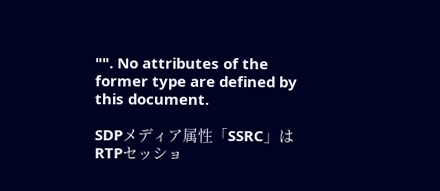"". No attributes of the former type are defined by this document.

SDPメディア属性「SSRC」はRTPセッショ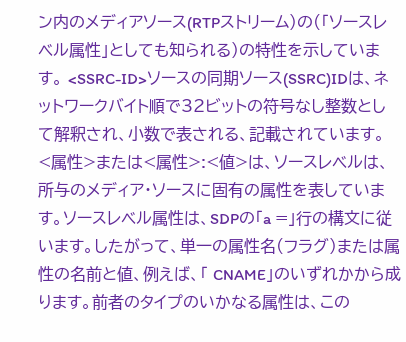ン内のメディアソース(RTPストリーム)の(「ソースレベル属性」としても知られる)の特性を示しています。 <SSRC-ID>ソースの同期ソース(SSRC)IDは、ネットワークバイト順で32ビットの符号なし整数として解釈され、小数で表される、記載されています。 <属性>または<属性>:<値>は、ソースレベルは、所与のメディア・ソースに固有の属性を表しています。ソースレベル属性は、SDPの「a =」行の構文に従います。したがって、単一の属性名(フラグ)または属性の名前と値、例えば、「 CNAME」のいずれかから成ります。前者のタイプのいかなる属性は、この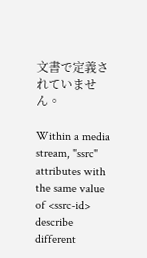文書で定義されていません。

Within a media stream, "ssrc" attributes with the same value of <ssrc-id> describe different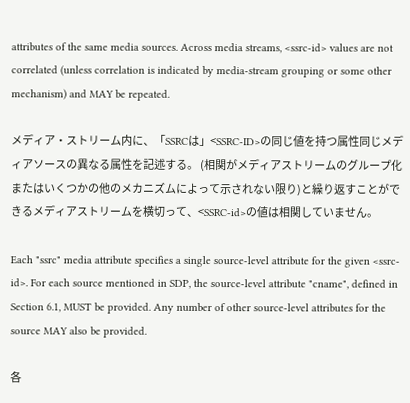attributes of the same media sources. Across media streams, <ssrc-id> values are not correlated (unless correlation is indicated by media-stream grouping or some other mechanism) and MAY be repeated.

メディア・ストリーム内に、「SSRCは」<SSRC-ID>の同じ値を持つ属性同じメディアソースの異なる属性を記述する。 (相関がメディアストリームのグループ化またはいくつかの他のメカニズムによって示されない限り)と繰り返すことができるメディアストリームを横切って、<SSRC-id>の値は相関していません。

Each "ssrc" media attribute specifies a single source-level attribute for the given <ssrc-id>. For each source mentioned in SDP, the source-level attribute "cname", defined in Section 6.1, MUST be provided. Any number of other source-level attributes for the source MAY also be provided.

各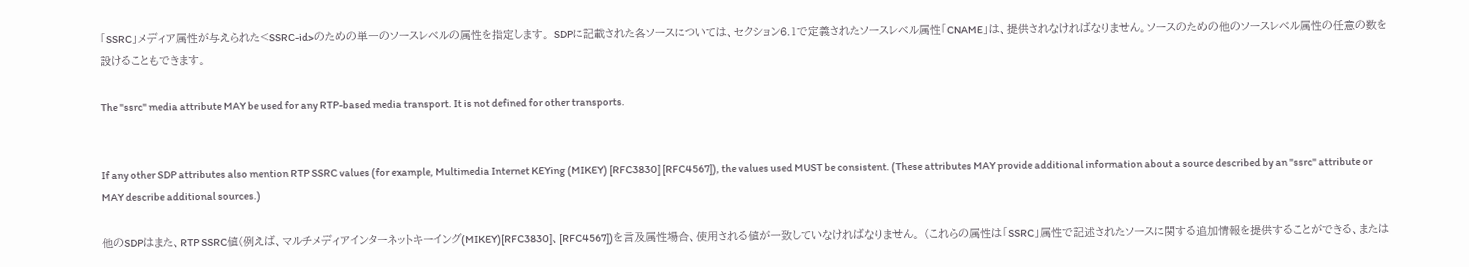「SSRC」メディア属性が与えられた<SSRC-id>のための単一のソースレベルの属性を指定します。 SDPに記載された各ソースについては、セクション6.1で定義されたソースレベル属性「CNAME」は、提供されなければなりません。ソースのための他のソースレベル属性の任意の数を設けることもできます。

The "ssrc" media attribute MAY be used for any RTP-based media transport. It is not defined for other transports.


If any other SDP attributes also mention RTP SSRC values (for example, Multimedia Internet KEYing (MIKEY) [RFC3830] [RFC4567]), the values used MUST be consistent. (These attributes MAY provide additional information about a source described by an "ssrc" attribute or MAY describe additional sources.)

他のSDPはまた、RTP SSRC値(例えば、マルチメディアインターネットキーイング(MIKEY)[RFC3830]、[RFC4567])を言及属性場合、使用される値が一致していなければなりません。 (これらの属性は「SSRC」属性で記述されたソースに関する追加情報を提供することができる、または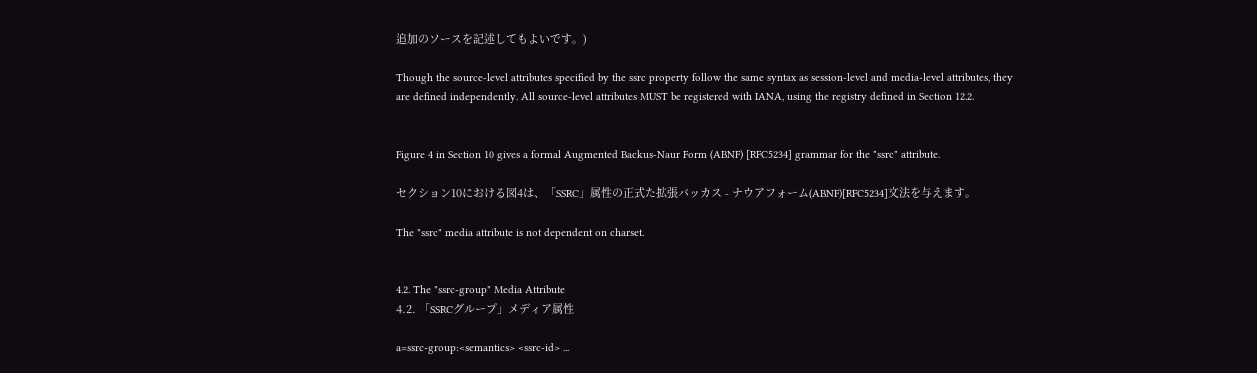追加のソースを記述してもよいです。)

Though the source-level attributes specified by the ssrc property follow the same syntax as session-level and media-level attributes, they are defined independently. All source-level attributes MUST be registered with IANA, using the registry defined in Section 12.2.


Figure 4 in Section 10 gives a formal Augmented Backus-Naur Form (ABNF) [RFC5234] grammar for the "ssrc" attribute.

セクション10における図4は、「SSRC」属性の正式た拡張バッカス - ナウアフォーム(ABNF)[RFC5234]文法を与えます。

The "ssrc" media attribute is not dependent on charset.


4.2. The "ssrc-group" Media Attribute
4.2. 「SSRCグループ」メディア属性

a=ssrc-group:<semantics> <ssrc-id> ...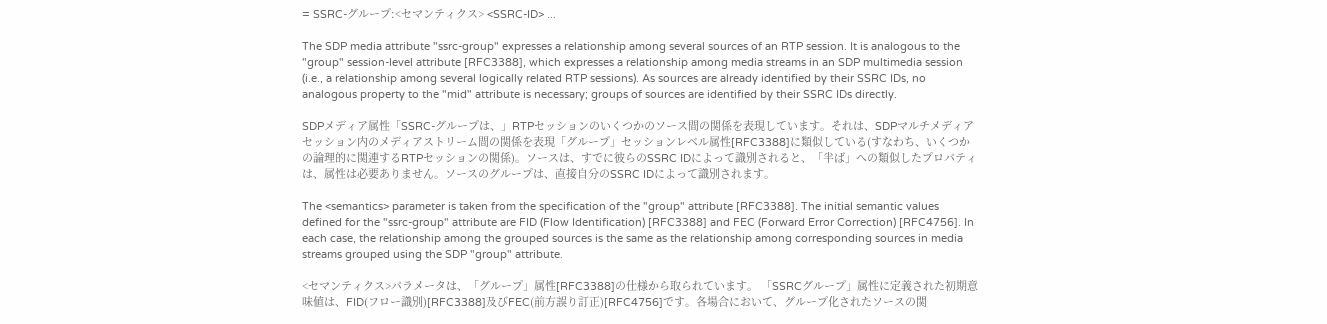= SSRC-グループ:<セマンティクス> <SSRC-ID> ...

The SDP media attribute "ssrc-group" expresses a relationship among several sources of an RTP session. It is analogous to the "group" session-level attribute [RFC3388], which expresses a relationship among media streams in an SDP multimedia session (i.e., a relationship among several logically related RTP sessions). As sources are already identified by their SSRC IDs, no analogous property to the "mid" attribute is necessary; groups of sources are identified by their SSRC IDs directly.

SDPメディア属性「SSRC-グループは、」RTPセッションのいくつかのソース間の関係を表現しています。それは、SDPマルチメディアセッション内のメディアストリーム間の関係を表現「グループ」セッションレベル属性[RFC3388]に類似している(すなわち、いくつかの論理的に関連するRTPセッションの関係)。ソースは、すでに彼らのSSRC IDによって識別されると、「半ば」への類似したプロパティは、属性は必要ありません。ソースのグループは、直接自分のSSRC IDによって識別されます。

The <semantics> parameter is taken from the specification of the "group" attribute [RFC3388]. The initial semantic values defined for the "ssrc-group" attribute are FID (Flow Identification) [RFC3388] and FEC (Forward Error Correction) [RFC4756]. In each case, the relationship among the grouped sources is the same as the relationship among corresponding sources in media streams grouped using the SDP "group" attribute.

<セマンティクス>パラメータは、「グループ」属性[RFC3388]の仕様から取られています。 「SSRCグループ」属性に定義された初期意味値は、FID(フロー識別)[RFC3388]及びFEC(前方誤り訂正)[RFC4756]です。各場合において、グループ化されたソースの関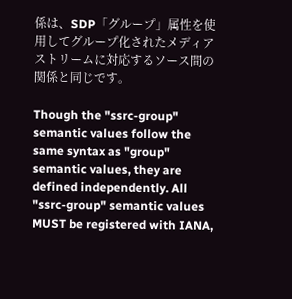係は、SDP「グループ」属性を使用してグループ化されたメディアストリームに対応するソース間の関係と同じです。

Though the "ssrc-group" semantic values follow the same syntax as "group" semantic values, they are defined independently. All "ssrc-group" semantic values MUST be registered with IANA,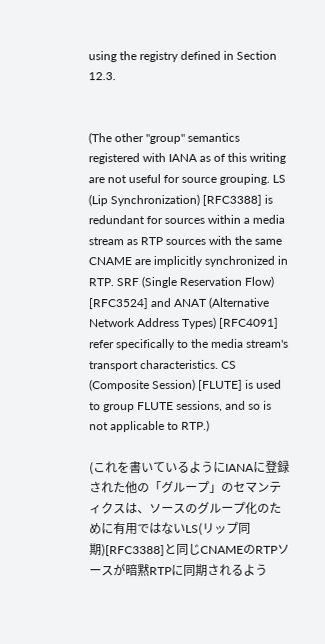using the registry defined in Section 12.3.


(The other "group" semantics registered with IANA as of this writing are not useful for source grouping. LS (Lip Synchronization) [RFC3388] is redundant for sources within a media stream as RTP sources with the same CNAME are implicitly synchronized in RTP. SRF (Single Reservation Flow) [RFC3524] and ANAT (Alternative Network Address Types) [RFC4091] refer specifically to the media stream's transport characteristics. CS (Composite Session) [FLUTE] is used to group FLUTE sessions, and so is not applicable to RTP.)

(これを書いているようにIANAに登録された他の「グループ」のセマンティクスは、ソースのグループ化のために有用ではないLS(リップ同期)[RFC3388]と同じCNAMEのRTPソースが暗黙RTPに同期されるよう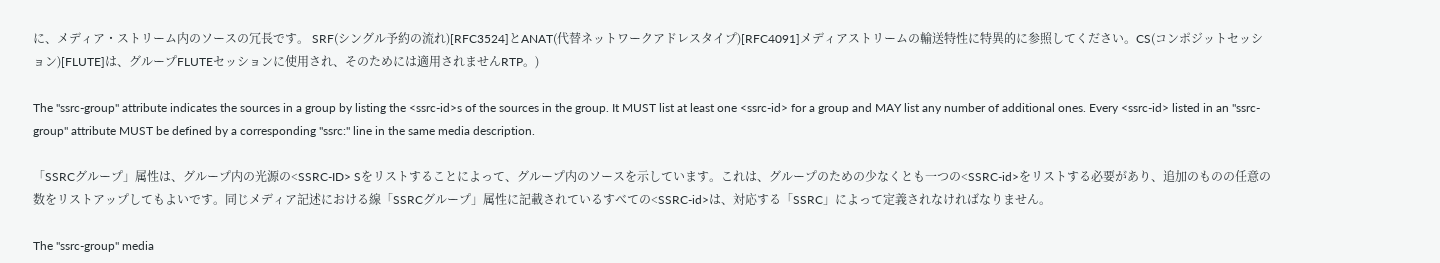に、メディア・ストリーム内のソースの冗長です。 SRF(シングル予約の流れ)[RFC3524]とANAT(代替ネットワークアドレスタイプ)[RFC4091]メディアストリームの輸送特性に特異的に参照してください。CS(コンポジットセッション)[FLUTE]は、グループFLUTEセッションに使用され、そのためには適用されませんRTP。)

The "ssrc-group" attribute indicates the sources in a group by listing the <ssrc-id>s of the sources in the group. It MUST list at least one <ssrc-id> for a group and MAY list any number of additional ones. Every <ssrc-id> listed in an "ssrc-group" attribute MUST be defined by a corresponding "ssrc:" line in the same media description.

「SSRCグループ」属性は、グループ内の光源の<SSRC-ID> Sをリストすることによって、グループ内のソースを示しています。これは、グループのための少なくとも一つの<SSRC-id>をリストする必要があり、追加のものの任意の数をリストアップしてもよいです。同じメディア記述における線「SSRCグループ」属性に記載されているすべての<SSRC-id>は、対応する「SSRC」によって定義されなければなりません。

The "ssrc-group" media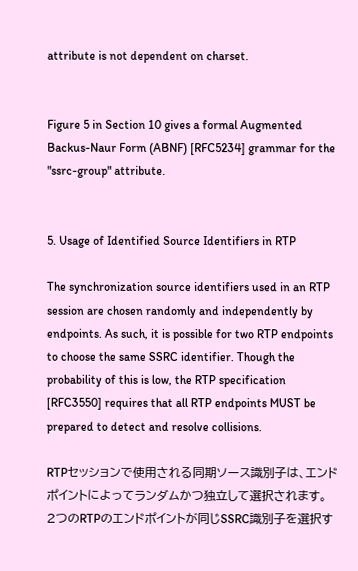attribute is not dependent on charset.


Figure 5 in Section 10 gives a formal Augmented Backus-Naur Form (ABNF) [RFC5234] grammar for the "ssrc-group" attribute.


5. Usage of Identified Source Identifiers in RTP

The synchronization source identifiers used in an RTP session are chosen randomly and independently by endpoints. As such, it is possible for two RTP endpoints to choose the same SSRC identifier. Though the probability of this is low, the RTP specification [RFC3550] requires that all RTP endpoints MUST be prepared to detect and resolve collisions.

RTPセッションで使用される同期ソース識別子は、エンドポイントによってランダムかつ独立して選択されます。 2つのRTPのエンドポイントが同じSSRC識別子を選択す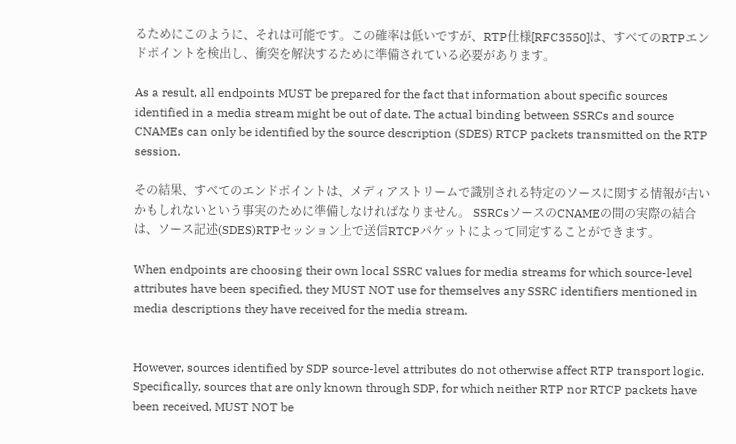るためにこのように、それは可能です。この確率は低いですが、RTP仕様[RFC3550]は、すべてのRTPエンドポイントを検出し、衝突を解決するために準備されている必要があります。

As a result, all endpoints MUST be prepared for the fact that information about specific sources identified in a media stream might be out of date. The actual binding between SSRCs and source CNAMEs can only be identified by the source description (SDES) RTCP packets transmitted on the RTP session.

その結果、すべてのエンドポイントは、メディアストリームで識別される特定のソースに関する情報が古いかもしれないという事実のために準備しなければなりません。 SSRCsソースのCNAMEの間の実際の結合は、ソース記述(SDES)RTPセッション上で送信RTCPパケットによって同定することができます。

When endpoints are choosing their own local SSRC values for media streams for which source-level attributes have been specified, they MUST NOT use for themselves any SSRC identifiers mentioned in media descriptions they have received for the media stream.


However, sources identified by SDP source-level attributes do not otherwise affect RTP transport logic. Specifically, sources that are only known through SDP, for which neither RTP nor RTCP packets have been received, MUST NOT be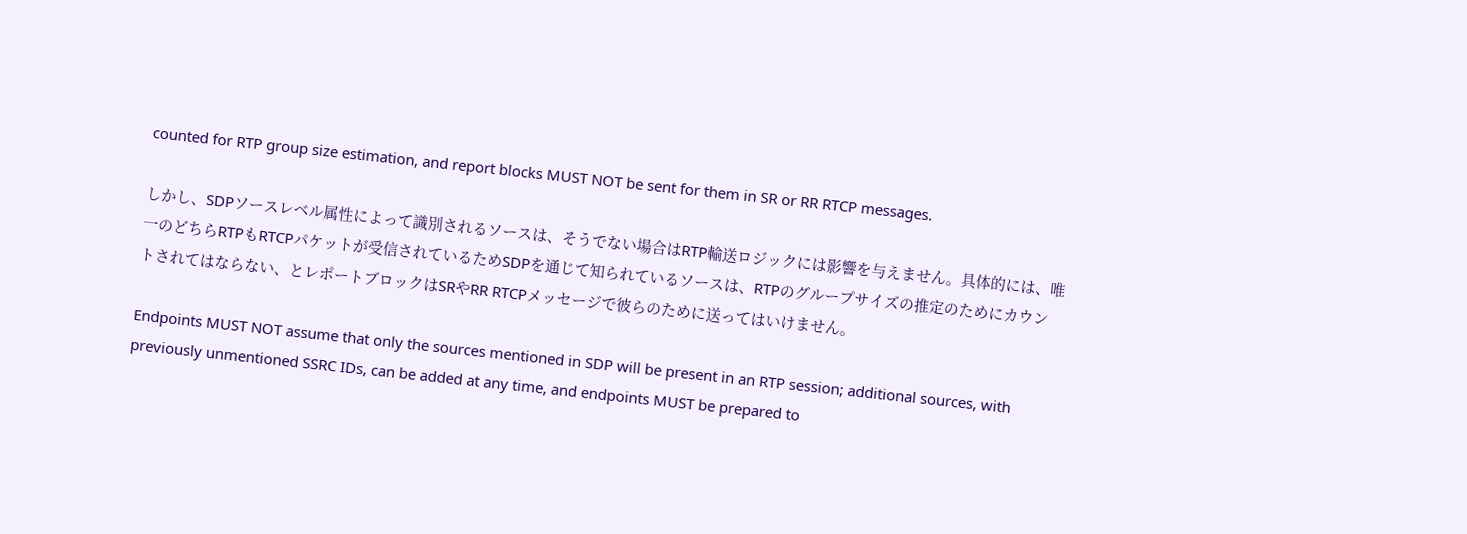counted for RTP group size estimation, and report blocks MUST NOT be sent for them in SR or RR RTCP messages.

しかし、SDPソースレベル属性によって識別されるソースは、そうでない場合はRTP輸送ロジックには影響を与えません。具体的には、唯一のどちらRTPもRTCPパケットが受信されているためSDPを通じて知られているソースは、RTPのグループサイズの推定のためにカウントされてはならない、とレポートブロックはSRやRR RTCPメッセージで彼らのために送ってはいけません。

Endpoints MUST NOT assume that only the sources mentioned in SDP will be present in an RTP session; additional sources, with previously unmentioned SSRC IDs, can be added at any time, and endpoints MUST be prepared to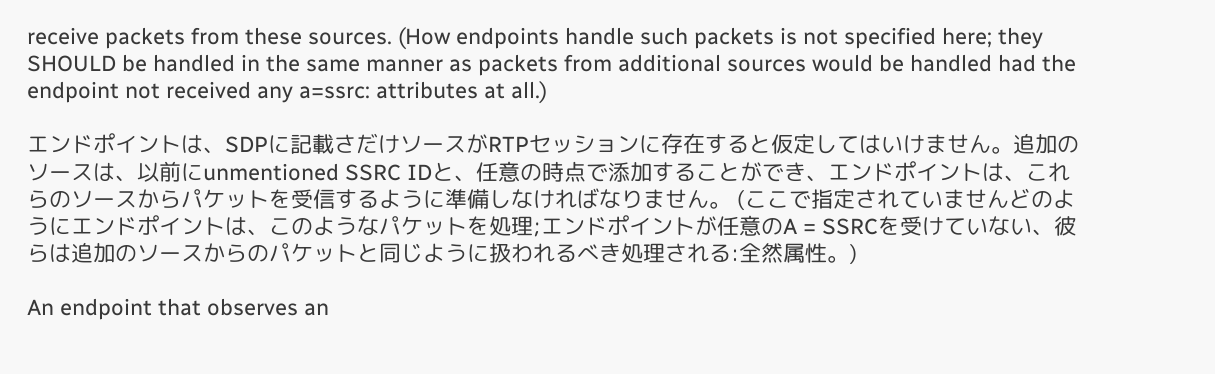receive packets from these sources. (How endpoints handle such packets is not specified here; they SHOULD be handled in the same manner as packets from additional sources would be handled had the endpoint not received any a=ssrc: attributes at all.)

エンドポイントは、SDPに記載さだけソースがRTPセッションに存在すると仮定してはいけません。追加のソースは、以前にunmentioned SSRC IDと、任意の時点で添加することができ、エンドポイントは、これらのソースからパケットを受信するように準備しなければなりません。 (ここで指定されていませんどのようにエンドポイントは、このようなパケットを処理;エンドポイントが任意のA = SSRCを受けていない、彼らは追加のソースからのパケットと同じように扱われるべき処理される:全然属性。)

An endpoint that observes an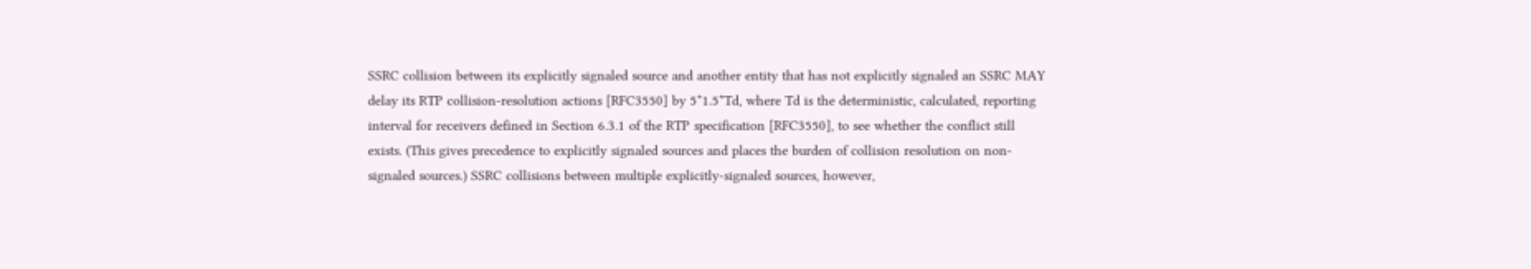SSRC collision between its explicitly signaled source and another entity that has not explicitly signaled an SSRC MAY delay its RTP collision-resolution actions [RFC3550] by 5*1.5*Td, where Td is the deterministic, calculated, reporting interval for receivers defined in Section 6.3.1 of the RTP specification [RFC3550], to see whether the conflict still exists. (This gives precedence to explicitly signaled sources and places the burden of collision resolution on non-signaled sources.) SSRC collisions between multiple explicitly-signaled sources, however,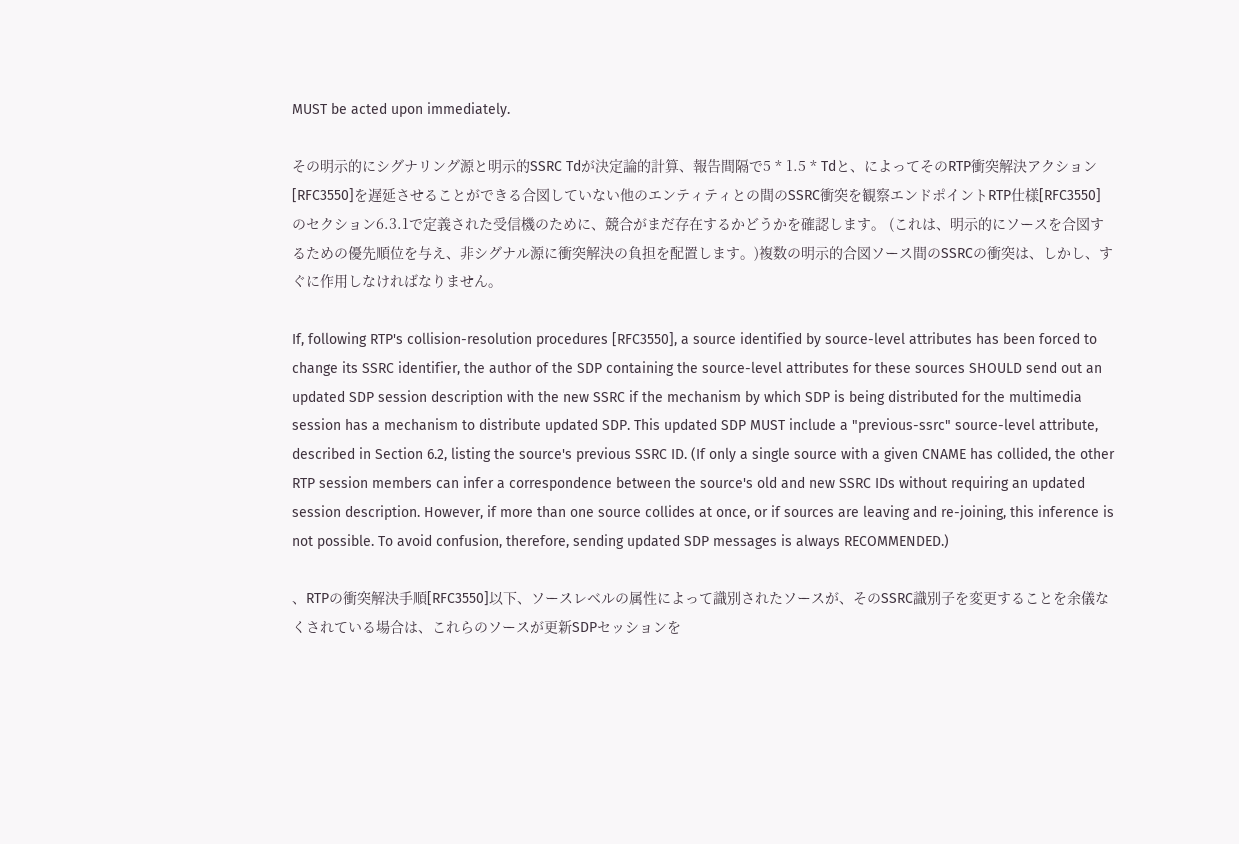MUST be acted upon immediately.

その明示的にシグナリング源と明示的SSRC Tdが決定論的計算、報告間隔で5 * 1.5 * Tdと、によってそのRTP衝突解決アクション[RFC3550]を遅延させることができる合図していない他のエンティティとの間のSSRC衝突を観察エンドポイントRTP仕様[RFC3550]のセクション6.3.1で定義された受信機のために、競合がまだ存在するかどうかを確認します。 (これは、明示的にソースを合図するための優先順位を与え、非シグナル源に衝突解決の負担を配置します。)複数の明示的合図ソース間のSSRCの衝突は、しかし、すぐに作用しなければなりません。

If, following RTP's collision-resolution procedures [RFC3550], a source identified by source-level attributes has been forced to change its SSRC identifier, the author of the SDP containing the source-level attributes for these sources SHOULD send out an updated SDP session description with the new SSRC if the mechanism by which SDP is being distributed for the multimedia session has a mechanism to distribute updated SDP. This updated SDP MUST include a "previous-ssrc" source-level attribute, described in Section 6.2, listing the source's previous SSRC ID. (If only a single source with a given CNAME has collided, the other RTP session members can infer a correspondence between the source's old and new SSRC IDs without requiring an updated session description. However, if more than one source collides at once, or if sources are leaving and re-joining, this inference is not possible. To avoid confusion, therefore, sending updated SDP messages is always RECOMMENDED.)

、RTPの衝突解決手順[RFC3550]以下、ソースレベルの属性によって識別されたソースが、そのSSRC識別子を変更することを余儀なくされている場合は、これらのソースが更新SDPセッションを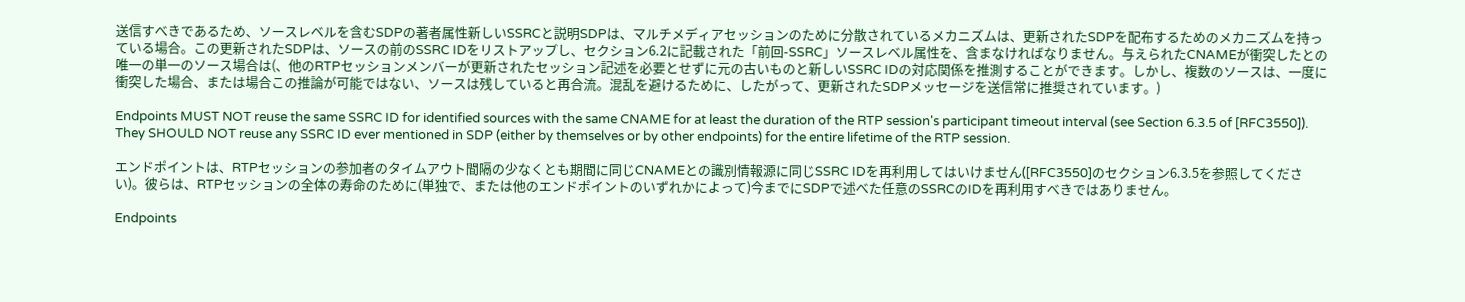送信すべきであるため、ソースレベルを含むSDPの著者属性新しいSSRCと説明SDPは、マルチメディアセッションのために分散されているメカニズムは、更新されたSDPを配布するためのメカニズムを持っている場合。この更新されたSDPは、ソースの前のSSRC IDをリストアップし、セクション6.2に記載された「前回-SSRC」ソースレベル属性を、含まなければなりません。与えられたCNAMEが衝突したとの唯一の単一のソース場合は(、他のRTPセッションメンバーが更新されたセッション記述を必要とせずに元の古いものと新しいSSRC IDの対応関係を推測することができます。しかし、複数のソースは、一度に衝突した場合、または場合この推論が可能ではない、ソースは残していると再合流。混乱を避けるために、したがって、更新されたSDPメッセージを送信常に推奨されています。)

Endpoints MUST NOT reuse the same SSRC ID for identified sources with the same CNAME for at least the duration of the RTP session's participant timeout interval (see Section 6.3.5 of [RFC3550]). They SHOULD NOT reuse any SSRC ID ever mentioned in SDP (either by themselves or by other endpoints) for the entire lifetime of the RTP session.

エンドポイントは、RTPセッションの参加者のタイムアウト間隔の少なくとも期間に同じCNAMEとの識別情報源に同じSSRC IDを再利用してはいけません([RFC3550]のセクション6.3.5を参照してください)。彼らは、RTPセッションの全体の寿命のために(単独で、または他のエンドポイントのいずれかによって)今までにSDPで述べた任意のSSRCのIDを再利用すべきではありません。

Endpoints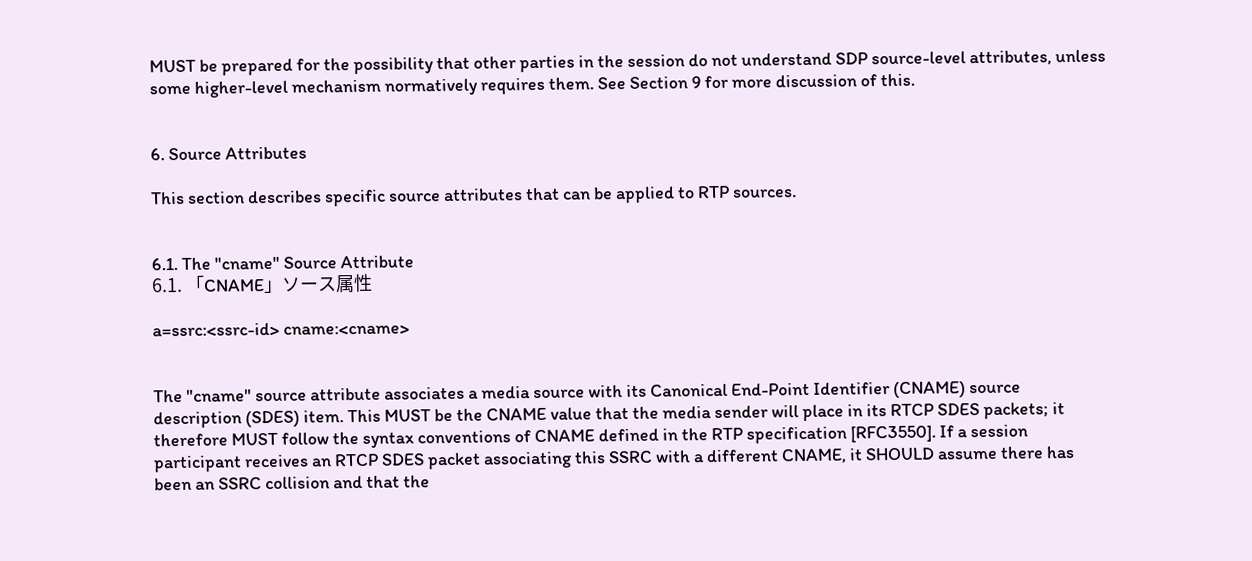MUST be prepared for the possibility that other parties in the session do not understand SDP source-level attributes, unless some higher-level mechanism normatively requires them. See Section 9 for more discussion of this.


6. Source Attributes

This section describes specific source attributes that can be applied to RTP sources.


6.1. The "cname" Source Attribute
6.1. 「CNAME」ソース属性

a=ssrc:<ssrc-id> cname:<cname>


The "cname" source attribute associates a media source with its Canonical End-Point Identifier (CNAME) source description (SDES) item. This MUST be the CNAME value that the media sender will place in its RTCP SDES packets; it therefore MUST follow the syntax conventions of CNAME defined in the RTP specification [RFC3550]. If a session participant receives an RTCP SDES packet associating this SSRC with a different CNAME, it SHOULD assume there has been an SSRC collision and that the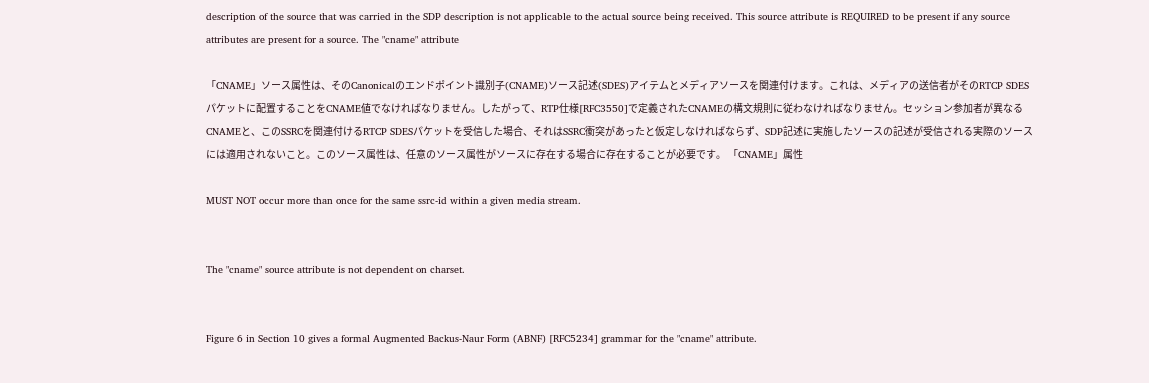description of the source that was carried in the SDP description is not applicable to the actual source being received. This source attribute is REQUIRED to be present if any source attributes are present for a source. The "cname" attribute

「CNAME」ソース属性は、そのCanonicalのエンドポイント識別子(CNAME)ソース記述(SDES)アイテムとメディアソースを関連付けます。これは、メディアの送信者がそのRTCP SDESパケットに配置することをCNAME値でなければなりません。したがって、RTP仕様[RFC3550]で定義されたCNAMEの構文規則に従わなければなりません。セッション参加者が異なるCNAMEと、このSSRCを関連付けるRTCP SDESパケットを受信した場合、それはSSRC衝突があったと仮定しなければならず、SDP記述に実施したソースの記述が受信される実際のソースには適用されないこと。このソース属性は、任意のソース属性がソースに存在する場合に存在することが必要です。 「CNAME」属性

MUST NOT occur more than once for the same ssrc-id within a given media stream.


The "cname" source attribute is not dependent on charset.


Figure 6 in Section 10 gives a formal Augmented Backus-Naur Form (ABNF) [RFC5234] grammar for the "cname" attribute.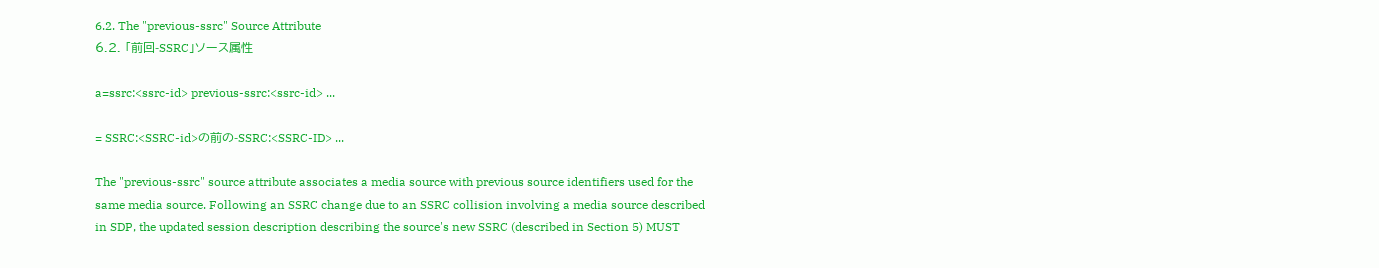6.2. The "previous-ssrc" Source Attribute
6.2. 「前回-SSRC」ソース属性

a=ssrc:<ssrc-id> previous-ssrc:<ssrc-id> ...

= SSRC:<SSRC-id>の前の-SSRC:<SSRC-ID> ...

The "previous-ssrc" source attribute associates a media source with previous source identifiers used for the same media source. Following an SSRC change due to an SSRC collision involving a media source described in SDP, the updated session description describing the source's new SSRC (described in Section 5) MUST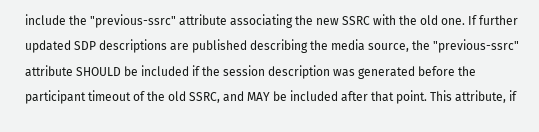include the "previous-ssrc" attribute associating the new SSRC with the old one. If further updated SDP descriptions are published describing the media source, the "previous-ssrc" attribute SHOULD be included if the session description was generated before the participant timeout of the old SSRC, and MAY be included after that point. This attribute, if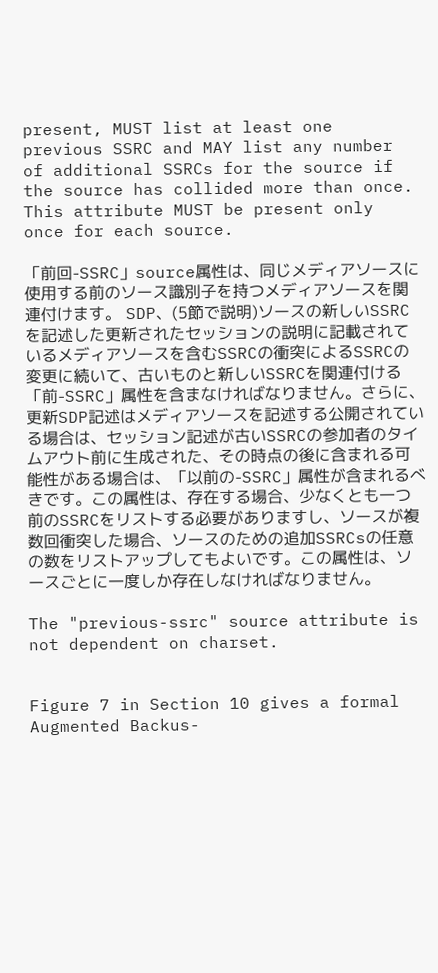present, MUST list at least one previous SSRC and MAY list any number of additional SSRCs for the source if the source has collided more than once. This attribute MUST be present only once for each source.

「前回-SSRC」source属性は、同じメディアソースに使用する前のソース識別子を持つメディアソースを関連付けます。 SDP、(5節で説明)ソースの新しいSSRCを記述した更新されたセッションの説明に記載されているメディアソースを含むSSRCの衝突によるSSRCの変更に続いて、古いものと新しいSSRCを関連付ける「前-SSRC」属性を含まなければなりません。さらに、更新SDP記述はメディアソースを記述する公開されている場合は、セッション記述が古いSSRCの参加者のタイムアウト前に生成された、その時点の後に含まれる可能性がある場合は、「以前の-SSRC」属性が含まれるべきです。この属性は、存在する場合、少なくとも一つ前のSSRCをリストする必要がありますし、ソースが複数回衝突した場合、ソースのための追加SSRCsの任意の数をリストアップしてもよいです。この属性は、ソースごとに一度しか存在しなければなりません。

The "previous-ssrc" source attribute is not dependent on charset.


Figure 7 in Section 10 gives a formal Augmented Backus-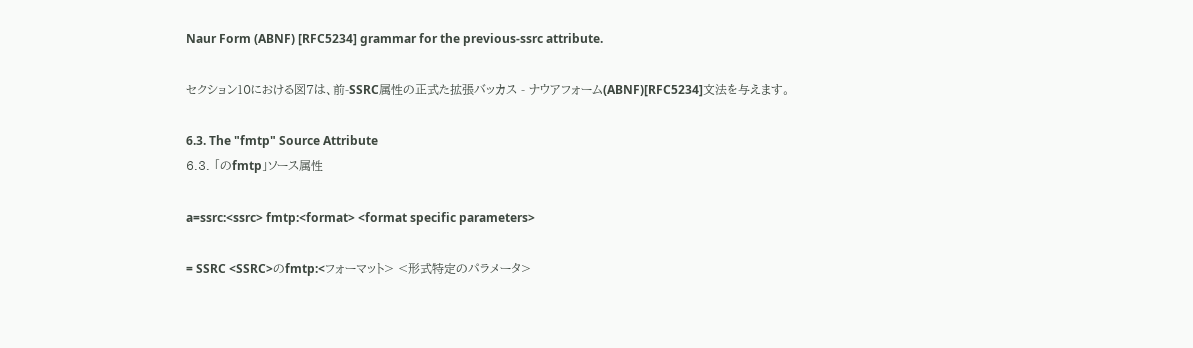Naur Form (ABNF) [RFC5234] grammar for the previous-ssrc attribute.

セクション10における図7は、前-SSRC属性の正式た拡張バッカス - ナウアフォーム(ABNF)[RFC5234]文法を与えます。

6.3. The "fmtp" Source Attribute
6.3. 「のfmtp」ソース属性

a=ssrc:<ssrc> fmtp:<format> <format specific parameters>

= SSRC <SSRC>のfmtp:<フォーマット> <形式特定のパラメータ>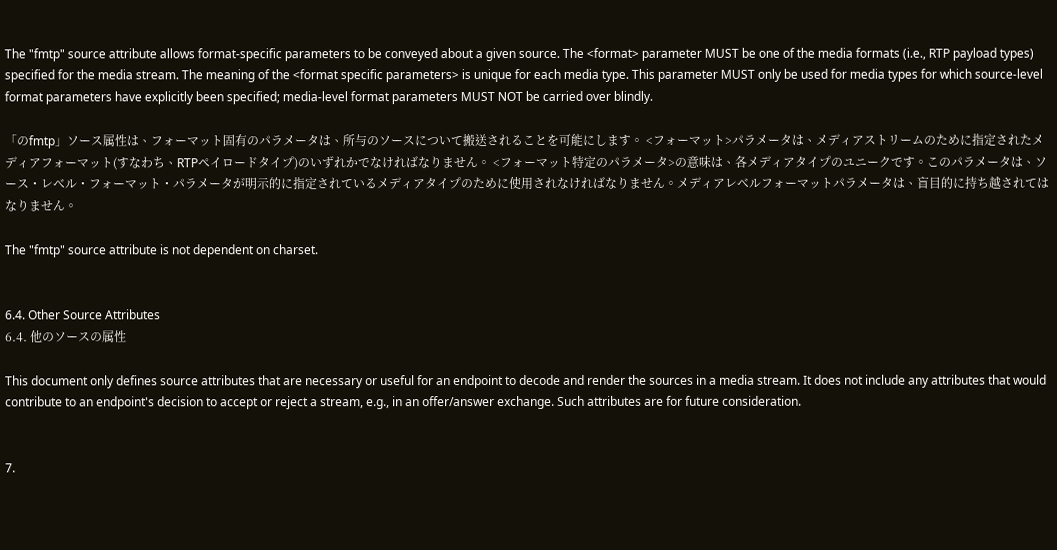The "fmtp" source attribute allows format-specific parameters to be conveyed about a given source. The <format> parameter MUST be one of the media formats (i.e., RTP payload types) specified for the media stream. The meaning of the <format specific parameters> is unique for each media type. This parameter MUST only be used for media types for which source-level format parameters have explicitly been specified; media-level format parameters MUST NOT be carried over blindly.

「のfmtp」ソース属性は、フォーマット固有のパラメータは、所与のソースについて搬送されることを可能にします。 <フォーマット>パラメータは、メディアストリームのために指定されたメディアフォーマット(すなわち、RTPペイロードタイプ)のいずれかでなければなりません。 <フォーマット特定のパラメータ>の意味は、各メディアタイプのユニークです。このパラメータは、ソース・レベル・フォーマット・パラメータが明示的に指定されているメディアタイプのために使用されなければなりません。メディアレベルフォーマットパラメータは、盲目的に持ち越されてはなりません。

The "fmtp" source attribute is not dependent on charset.


6.4. Other Source Attributes
6.4. 他のソースの属性

This document only defines source attributes that are necessary or useful for an endpoint to decode and render the sources in a media stream. It does not include any attributes that would contribute to an endpoint's decision to accept or reject a stream, e.g., in an offer/answer exchange. Such attributes are for future consideration.


7.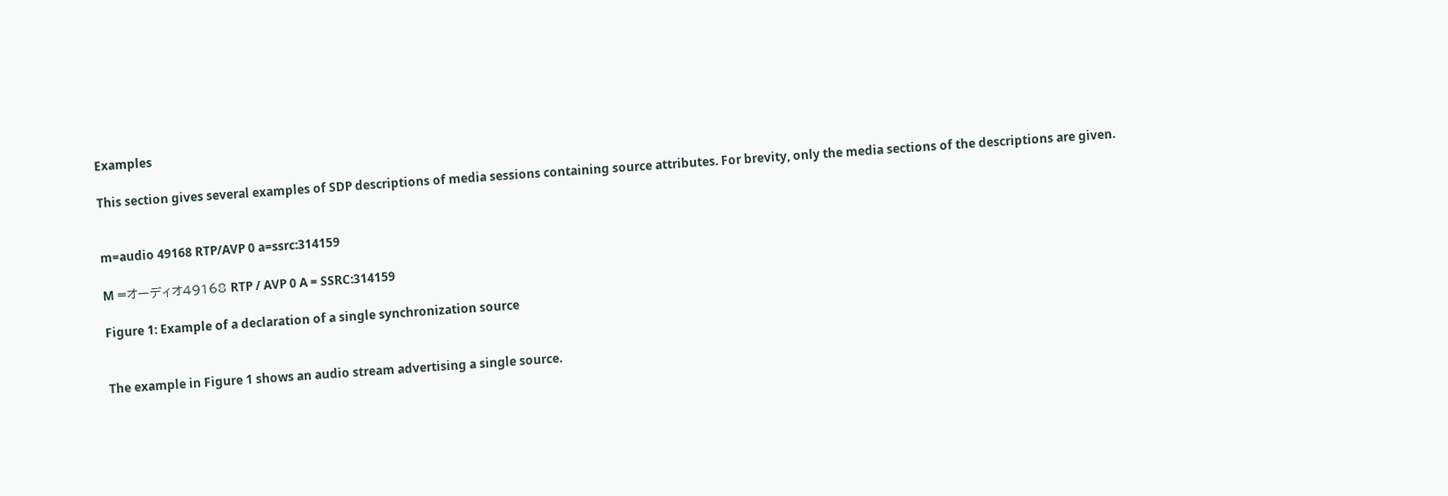Examples

This section gives several examples of SDP descriptions of media sessions containing source attributes. For brevity, only the media sections of the descriptions are given.


m=audio 49168 RTP/AVP 0 a=ssrc:314159

M =オーディオ49168 RTP / AVP 0 A = SSRC:314159

Figure 1: Example of a declaration of a single synchronization source


The example in Figure 1 shows an audio stream advertising a single source.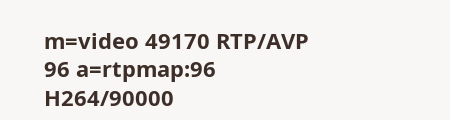m=video 49170 RTP/AVP 96 a=rtpmap:96 H264/90000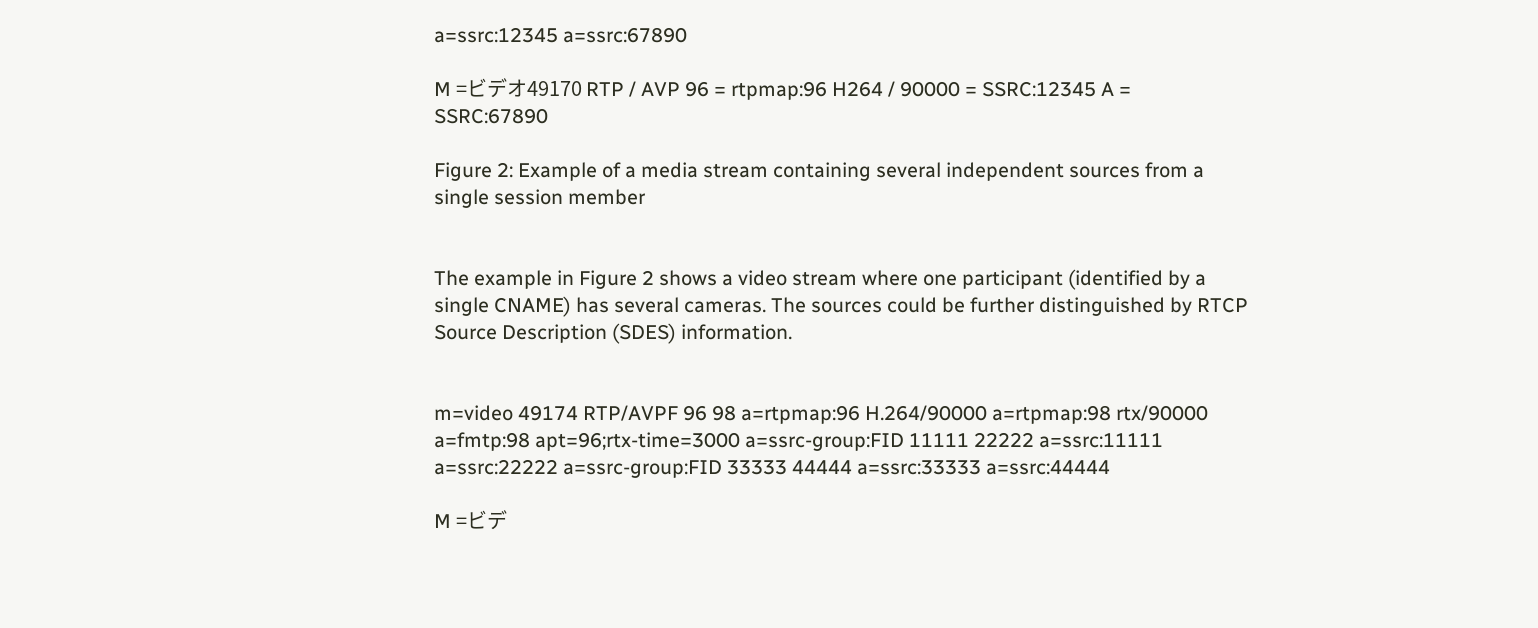a=ssrc:12345 a=ssrc:67890

M =ビデオ49170 RTP / AVP 96 = rtpmap:96 H264 / 90000 = SSRC:12345 A = SSRC:67890

Figure 2: Example of a media stream containing several independent sources from a single session member


The example in Figure 2 shows a video stream where one participant (identified by a single CNAME) has several cameras. The sources could be further distinguished by RTCP Source Description (SDES) information.


m=video 49174 RTP/AVPF 96 98 a=rtpmap:96 H.264/90000 a=rtpmap:98 rtx/90000 a=fmtp:98 apt=96;rtx-time=3000 a=ssrc-group:FID 11111 22222 a=ssrc:11111 a=ssrc:22222 a=ssrc-group:FID 33333 44444 a=ssrc:33333 a=ssrc:44444

M =ビデ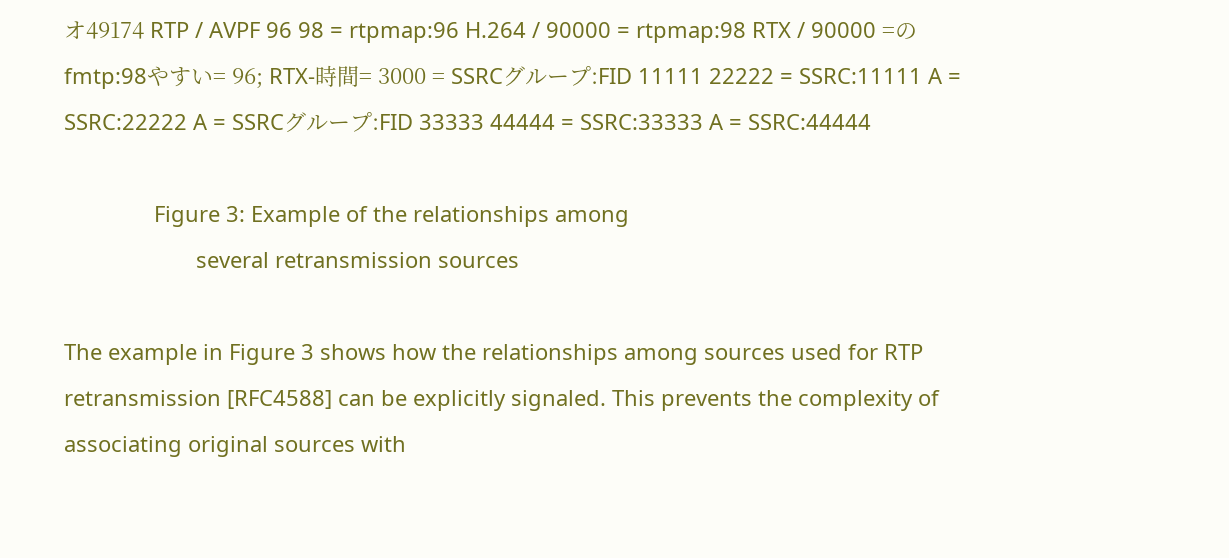オ49174 RTP / AVPF 96 98 = rtpmap:96 H.264 / 90000 = rtpmap:98 RTX / 90000 =のfmtp:98やすい= 96; RTX-時間= 3000 = SSRCグループ:FID 11111 22222 = SSRC:11111 A = SSRC:22222 A = SSRCグループ:FID 33333 44444 = SSRC:33333 A = SSRC:44444

               Figure 3: Example of the relationships among
                      several retransmission sources

The example in Figure 3 shows how the relationships among sources used for RTP retransmission [RFC4588] can be explicitly signaled. This prevents the complexity of associating original sources with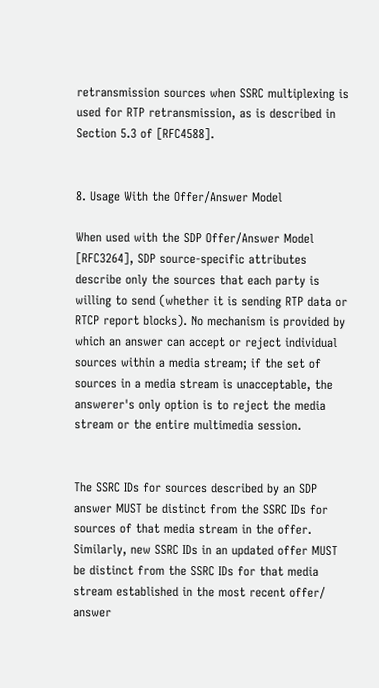retransmission sources when SSRC multiplexing is used for RTP retransmission, as is described in Section 5.3 of [RFC4588].


8. Usage With the Offer/Answer Model

When used with the SDP Offer/Answer Model [RFC3264], SDP source-specific attributes describe only the sources that each party is willing to send (whether it is sending RTP data or RTCP report blocks). No mechanism is provided by which an answer can accept or reject individual sources within a media stream; if the set of sources in a media stream is unacceptable, the answerer's only option is to reject the media stream or the entire multimedia session.


The SSRC IDs for sources described by an SDP answer MUST be distinct from the SSRC IDs for sources of that media stream in the offer. Similarly, new SSRC IDs in an updated offer MUST be distinct from the SSRC IDs for that media stream established in the most recent offer/ answer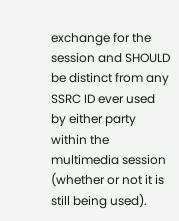exchange for the session and SHOULD be distinct from any SSRC ID ever used by either party within the multimedia session (whether or not it is still being used).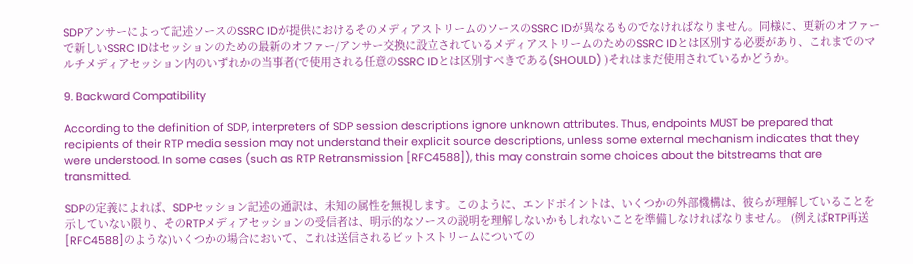SDPアンサーによって記述ソースのSSRC IDが提供におけるそのメディアストリームのソースのSSRC IDが異なるものでなければなりません。同様に、更新のオファーで新しいSSRC IDはセッションのための最新のオファー/アンサー交換に設立されているメディアストリームのためのSSRC IDとは区別する必要があり、これまでのマルチメディアセッション内のいずれかの当事者(で使用される任意のSSRC IDとは区別すべきである(SHOULD) )それはまだ使用されているかどうか。

9. Backward Compatibility

According to the definition of SDP, interpreters of SDP session descriptions ignore unknown attributes. Thus, endpoints MUST be prepared that recipients of their RTP media session may not understand their explicit source descriptions, unless some external mechanism indicates that they were understood. In some cases (such as RTP Retransmission [RFC4588]), this may constrain some choices about the bitstreams that are transmitted.

SDPの定義によれば、SDPセッション記述の通訳は、未知の属性を無視します。このように、エンドポイントは、いくつかの外部機構は、彼らが理解していることを示していない限り、そのRTPメディアセッションの受信者は、明示的なソースの説明を理解しないかもしれないことを準備しなければなりません。 (例えばRTP再送[RFC4588]のような)いくつかの場合において、これは送信されるビットストリームについての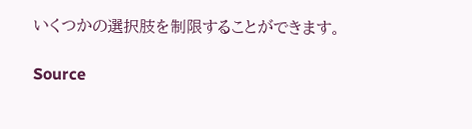いくつかの選択肢を制限することができます。

Source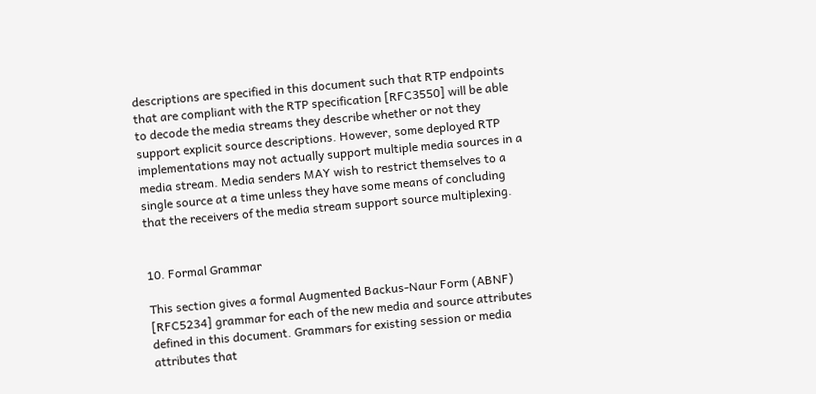descriptions are specified in this document such that RTP endpoints that are compliant with the RTP specification [RFC3550] will be able to decode the media streams they describe whether or not they support explicit source descriptions. However, some deployed RTP implementations may not actually support multiple media sources in a media stream. Media senders MAY wish to restrict themselves to a single source at a time unless they have some means of concluding that the receivers of the media stream support source multiplexing.


10. Formal Grammar

This section gives a formal Augmented Backus-Naur Form (ABNF) [RFC5234] grammar for each of the new media and source attributes defined in this document. Grammars for existing session or media attributes that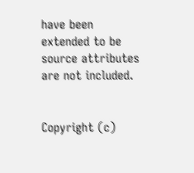have been extended to be source attributes are not included.


Copyright (c)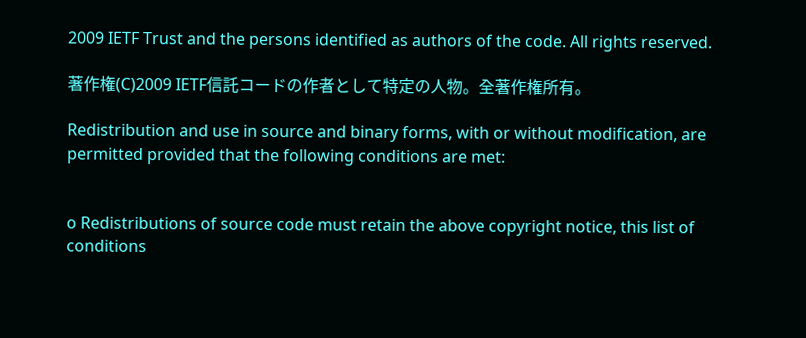2009 IETF Trust and the persons identified as authors of the code. All rights reserved.

著作権(C)2009 IETF信託コードの作者として特定の人物。全著作権所有。

Redistribution and use in source and binary forms, with or without modification, are permitted provided that the following conditions are met:


o Redistributions of source code must retain the above copyright notice, this list of conditions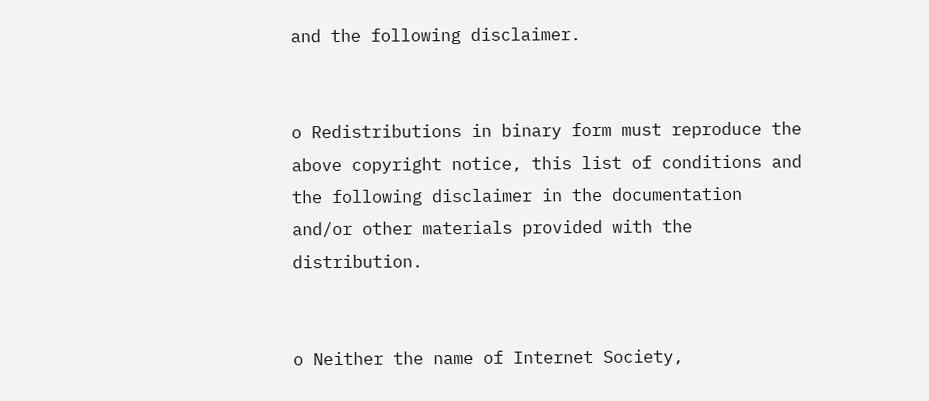and the following disclaimer.


o Redistributions in binary form must reproduce the above copyright notice, this list of conditions and the following disclaimer in the documentation and/or other materials provided with the distribution.


o Neither the name of Internet Society,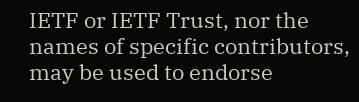IETF or IETF Trust, nor the names of specific contributors, may be used to endorse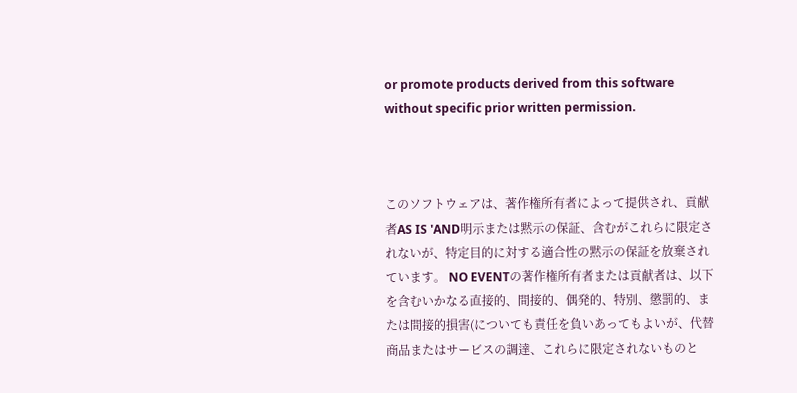or promote products derived from this software without specific prior written permission.



このソフトウェアは、著作権所有者によって提供され、貢献者AS IS 'AND明示または黙示の保証、含むがこれらに限定されないが、特定目的に対する適合性の黙示の保証を放棄されています。 NO EVENTの著作権所有者または貢献者は、以下を含むいかなる直接的、間接的、偶発的、特別、懲罰的、または間接的損害(についても責任を負いあってもよいが、代替商品またはサービスの調達、これらに限定されないものと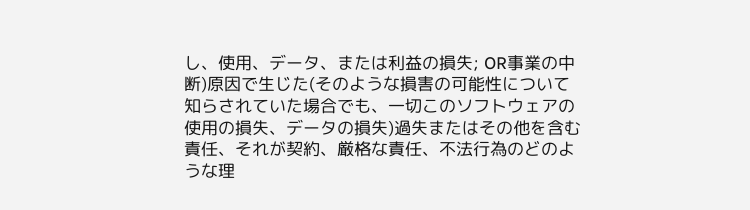し、使用、データ、または利益の損失; OR事業の中断)原因で生じた(そのような損害の可能性について知らされていた場合でも、一切このソフトウェアの使用の損失、データの損失)過失またはその他を含む責任、それが契約、厳格な責任、不法行為のどのような理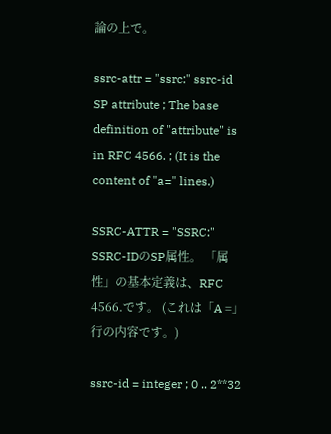論の上で。

ssrc-attr = "ssrc:" ssrc-id SP attribute ; The base definition of "attribute" is in RFC 4566. ; (It is the content of "a=" lines.)

SSRC-ATTR = "SSRC:" SSRC-IDのSP属性。 「属性」の基本定義は、RFC 4566.です。 (これは「A =」行の内容です。)

ssrc-id = integer ; 0 .. 2**32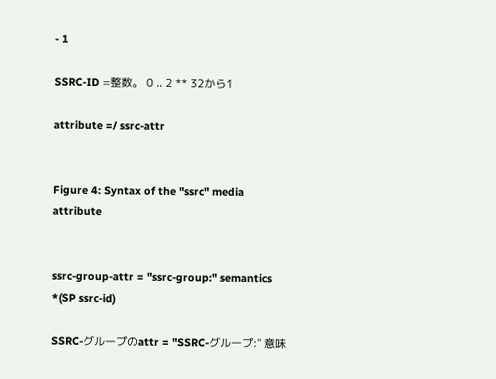- 1

SSRC-ID =整数。 0 .. 2 ** 32から1

attribute =/ ssrc-attr


Figure 4: Syntax of the "ssrc" media attribute


ssrc-group-attr = "ssrc-group:" semantics *(SP ssrc-id)

SSRC-グループのattr = "SSRC-グループ:" 意味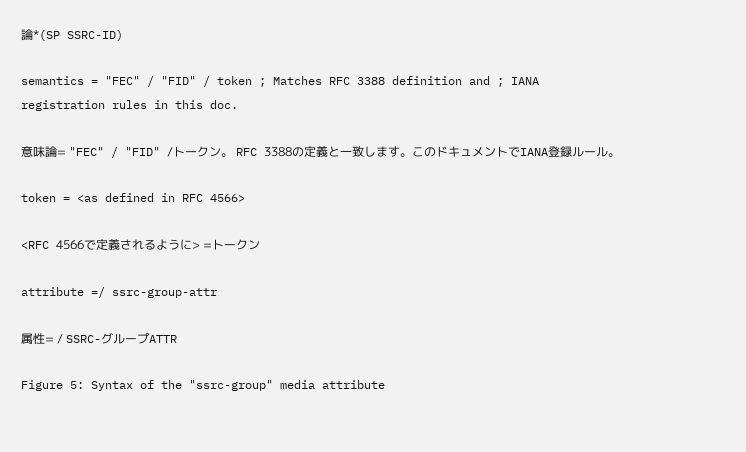論*(SP SSRC-ID)

semantics = "FEC" / "FID" / token ; Matches RFC 3388 definition and ; IANA registration rules in this doc.

意味論= "FEC" / "FID" /トークン。 RFC 3388の定義と一致します。このドキュメントでIANA登録ルール。

token = <as defined in RFC 4566>

<RFC 4566で定義されるように> =トークン

attribute =/ ssrc-group-attr

属性= / SSRC-グループATTR

Figure 5: Syntax of the "ssrc-group" media attribute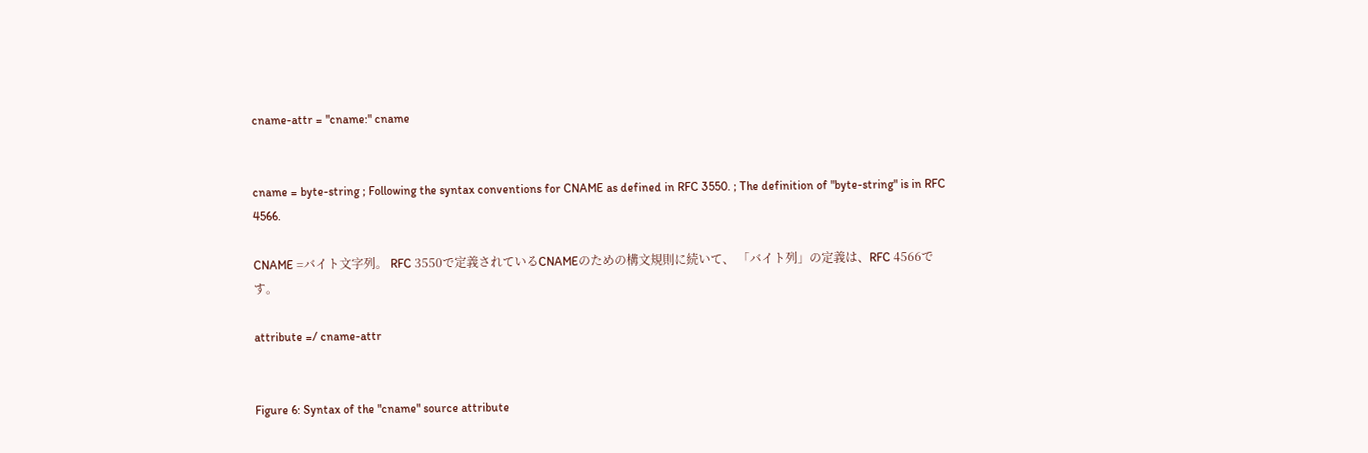cname-attr = "cname:" cname


cname = byte-string ; Following the syntax conventions for CNAME as defined in RFC 3550. ; The definition of "byte-string" is in RFC 4566.

CNAME =バイト文字列。 RFC 3550で定義されているCNAMEのための構文規則に続いて、 「バイト列」の定義は、RFC 4566です。

attribute =/ cname-attr


Figure 6: Syntax of the "cname" source attribute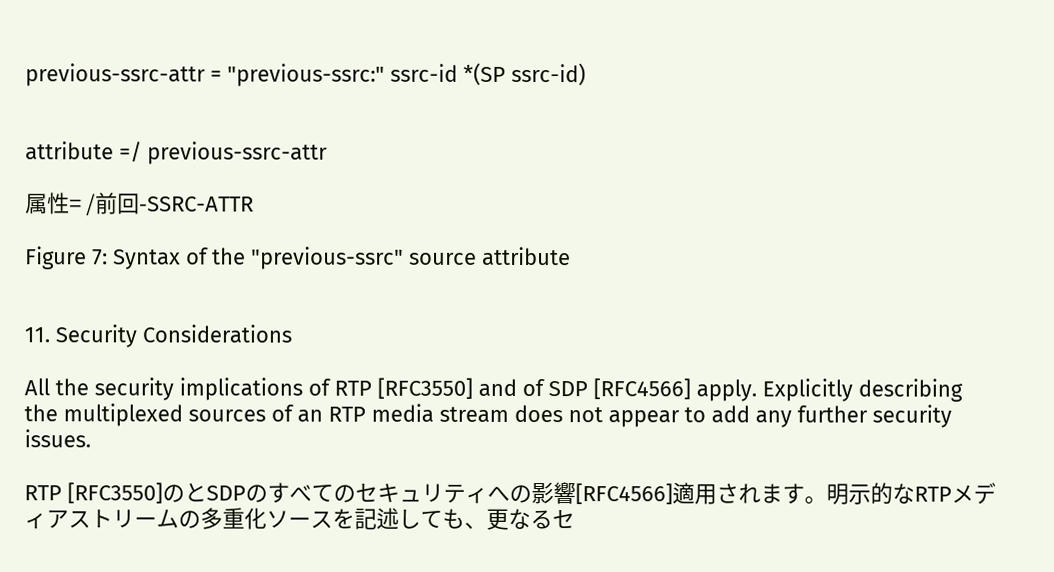previous-ssrc-attr = "previous-ssrc:" ssrc-id *(SP ssrc-id)


attribute =/ previous-ssrc-attr

属性= /前回-SSRC-ATTR

Figure 7: Syntax of the "previous-ssrc" source attribute


11. Security Considerations

All the security implications of RTP [RFC3550] and of SDP [RFC4566] apply. Explicitly describing the multiplexed sources of an RTP media stream does not appear to add any further security issues.

RTP [RFC3550]のとSDPのすべてのセキュリティへの影響[RFC4566]適用されます。明示的なRTPメディアストリームの多重化ソースを記述しても、更なるセ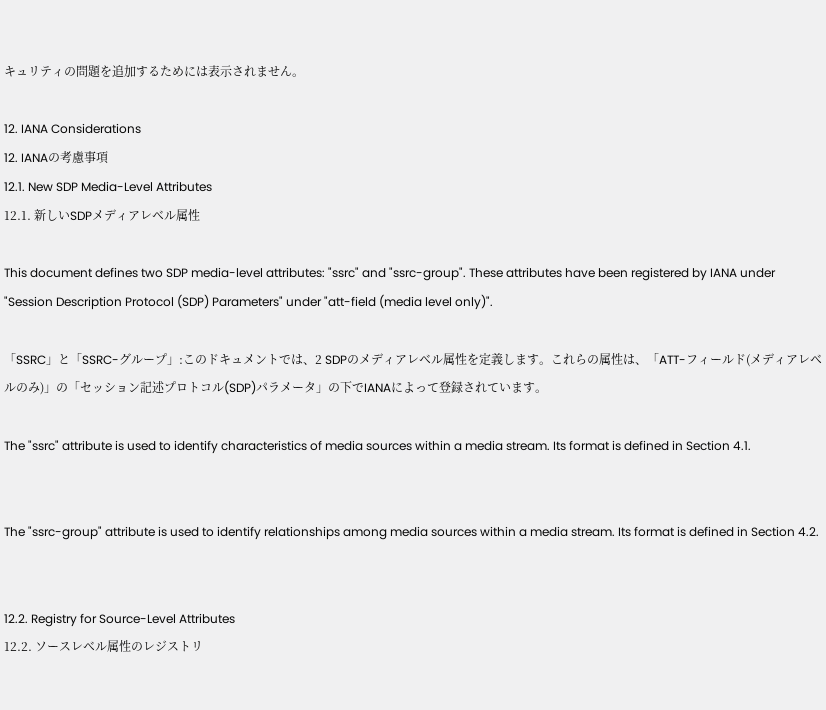キュリティの問題を追加するためには表示されません。

12. IANA Considerations
12. IANAの考慮事項
12.1. New SDP Media-Level Attributes
12.1. 新しいSDPメディアレベル属性

This document defines two SDP media-level attributes: "ssrc" and "ssrc-group". These attributes have been registered by IANA under "Session Description Protocol (SDP) Parameters" under "att-field (media level only)".

「SSRC」と「SSRC-グループ」:このドキュメントでは、2 SDPのメディアレベル属性を定義します。これらの属性は、「ATT-フィールド(メディアレベルのみ)」の「セッション記述プロトコル(SDP)パラメータ」の下でIANAによって登録されています。

The "ssrc" attribute is used to identify characteristics of media sources within a media stream. Its format is defined in Section 4.1.


The "ssrc-group" attribute is used to identify relationships among media sources within a media stream. Its format is defined in Section 4.2.


12.2. Registry for Source-Level Attributes
12.2. ソースレベル属性のレジストリ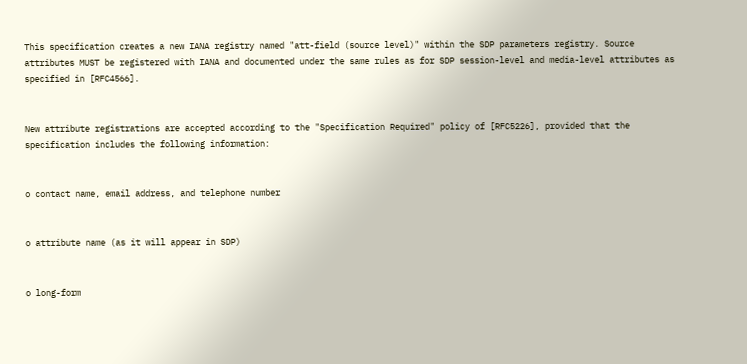This specification creates a new IANA registry named "att-field (source level)" within the SDP parameters registry. Source attributes MUST be registered with IANA and documented under the same rules as for SDP session-level and media-level attributes as specified in [RFC4566].


New attribute registrations are accepted according to the "Specification Required" policy of [RFC5226], provided that the specification includes the following information:


o contact name, email address, and telephone number


o attribute name (as it will appear in SDP)


o long-form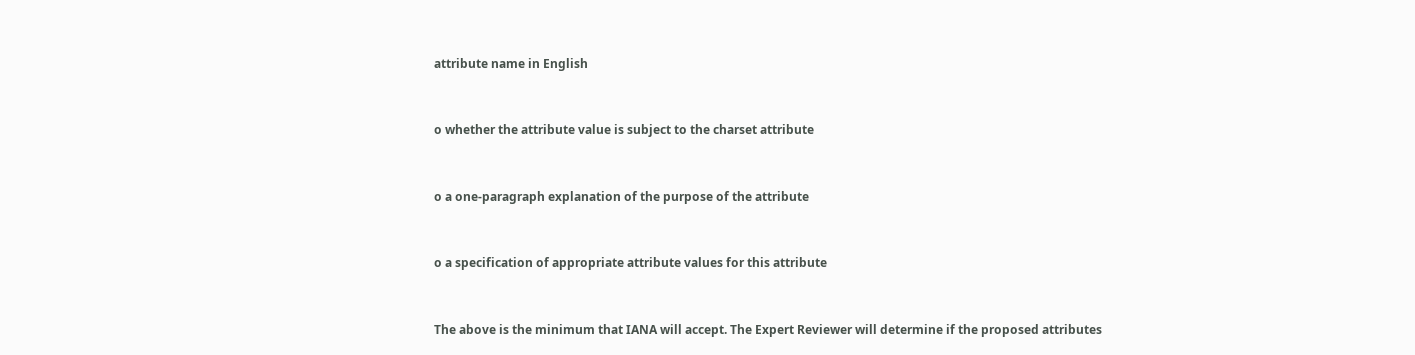attribute name in English


o whether the attribute value is subject to the charset attribute


o a one-paragraph explanation of the purpose of the attribute


o a specification of appropriate attribute values for this attribute


The above is the minimum that IANA will accept. The Expert Reviewer will determine if the proposed attributes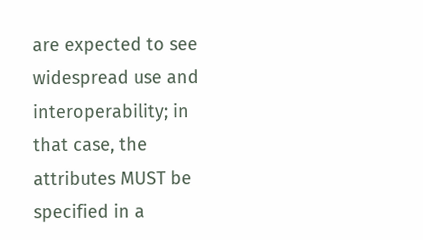are expected to see widespread use and interoperability; in that case, the attributes MUST be specified in a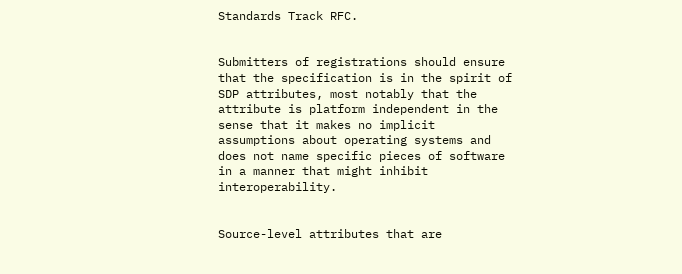Standards Track RFC.


Submitters of registrations should ensure that the specification is in the spirit of SDP attributes, most notably that the attribute is platform independent in the sense that it makes no implicit assumptions about operating systems and does not name specific pieces of software in a manner that might inhibit interoperability.


Source-level attributes that are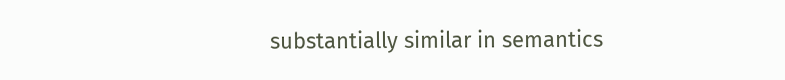substantially similar in semantics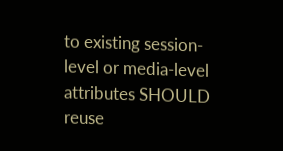to existing session-level or media-level attributes SHOULD reuse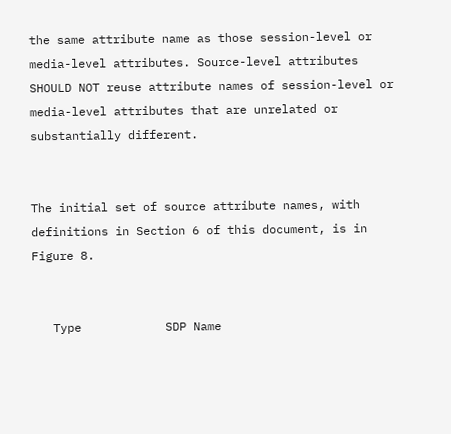the same attribute name as those session-level or media-level attributes. Source-level attributes SHOULD NOT reuse attribute names of session-level or media-level attributes that are unrelated or substantially different.


The initial set of source attribute names, with definitions in Section 6 of this document, is in Figure 8.


   Type            SDP Name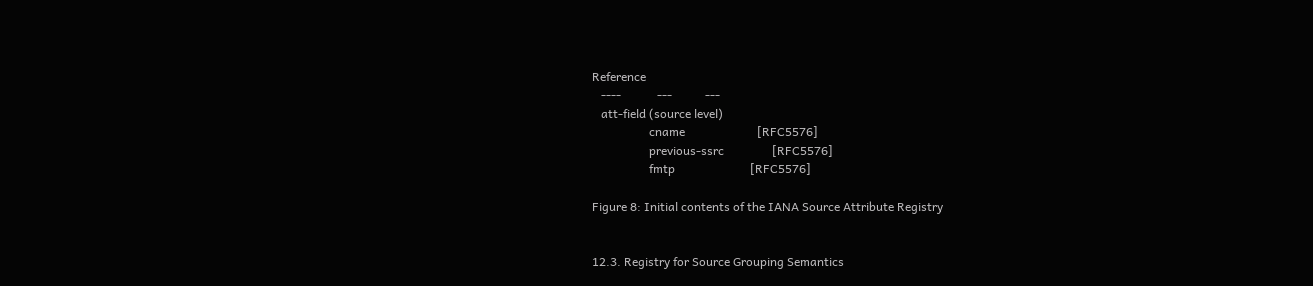Reference
   ----            ---           ---
   att-field (source level)
                   cname                        [RFC5576]
                   previous-ssrc                [RFC5576]
                   fmtp                         [RFC5576]

Figure 8: Initial contents of the IANA Source Attribute Registry


12.3. Registry for Source Grouping Semantics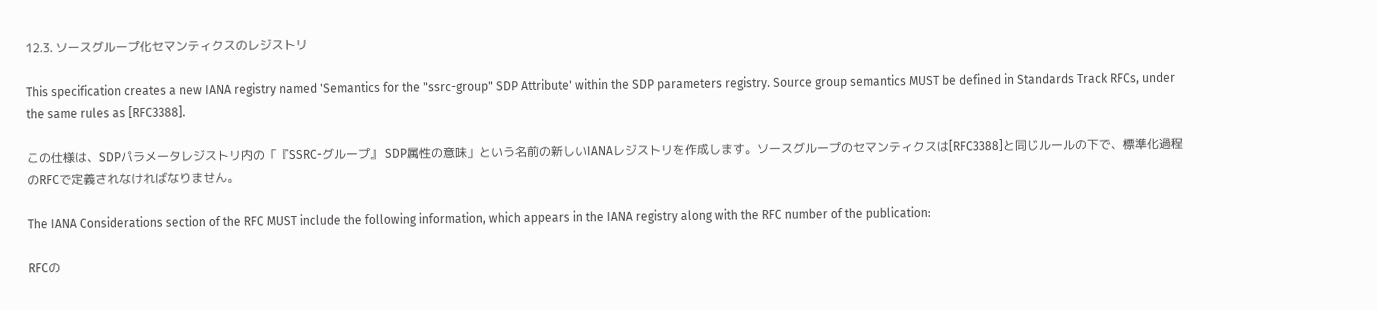12.3. ソースグループ化セマンティクスのレジストリ

This specification creates a new IANA registry named 'Semantics for the "ssrc-group" SDP Attribute' within the SDP parameters registry. Source group semantics MUST be defined in Standards Track RFCs, under the same rules as [RFC3388].

この仕様は、SDPパラメータレジストリ内の「『SSRC-グループ』 SDP属性の意味」という名前の新しいIANAレジストリを作成します。ソースグループのセマンティクスは[RFC3388]と同じルールの下で、標準化過程のRFCで定義されなければなりません。

The IANA Considerations section of the RFC MUST include the following information, which appears in the IANA registry along with the RFC number of the publication:

RFCの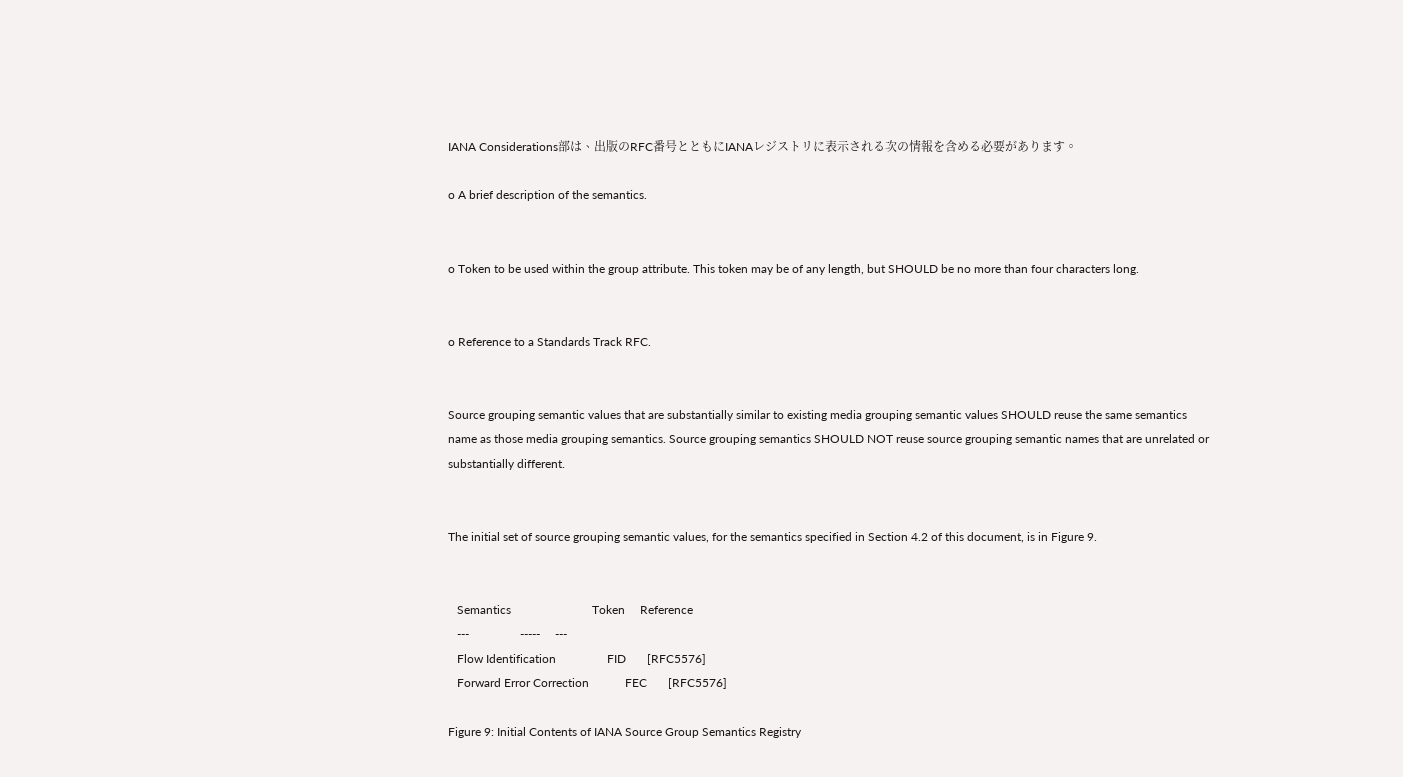IANA Considerations部は、出版のRFC番号とともにIANAレジストリに表示される次の情報を含める必要があります。

o A brief description of the semantics.


o Token to be used within the group attribute. This token may be of any length, but SHOULD be no more than four characters long.


o Reference to a Standards Track RFC.


Source grouping semantic values that are substantially similar to existing media grouping semantic values SHOULD reuse the same semantics name as those media grouping semantics. Source grouping semantics SHOULD NOT reuse source grouping semantic names that are unrelated or substantially different.


The initial set of source grouping semantic values, for the semantics specified in Section 4.2 of this document, is in Figure 9.


   Semantics                           Token     Reference
   ---                 -----     ---
   Flow Identification                 FID       [RFC5576]
   Forward Error Correction            FEC       [RFC5576]

Figure 9: Initial Contents of IANA Source Group Semantics Registry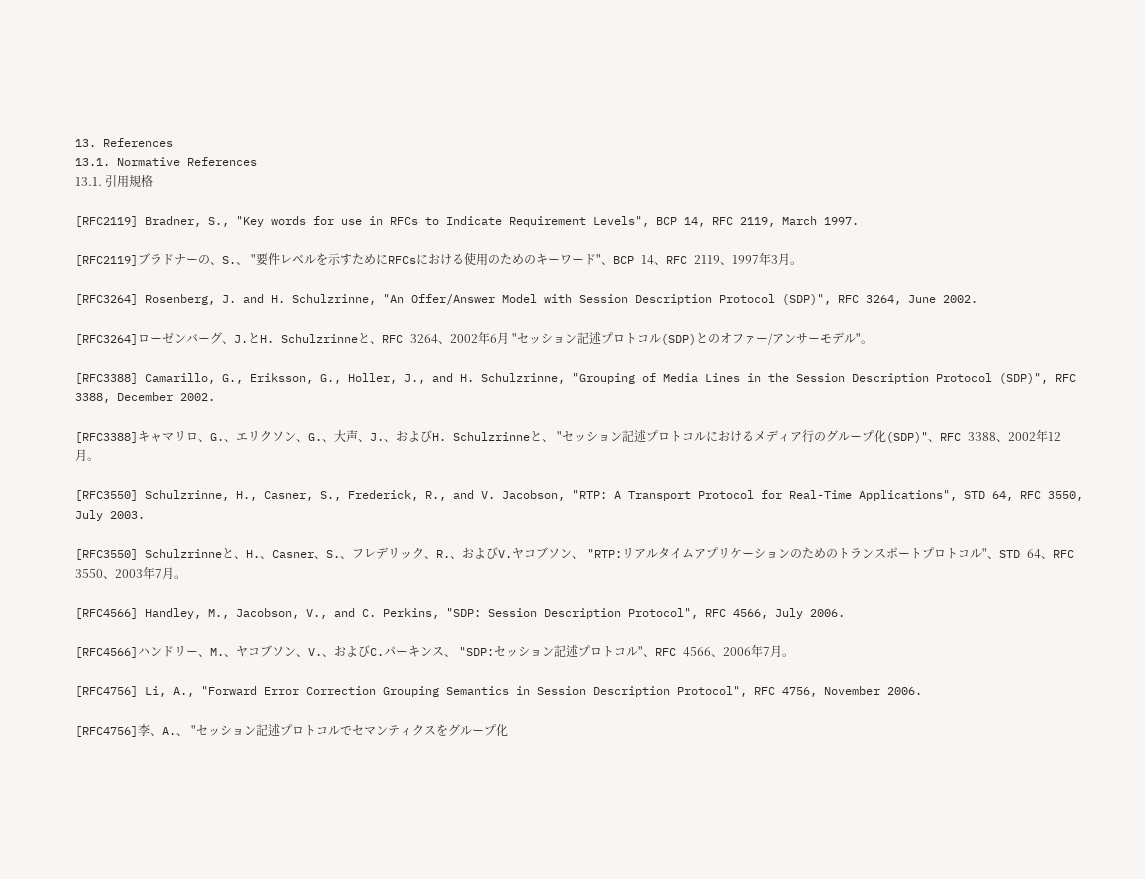13. References
13.1. Normative References
13.1. 引用規格

[RFC2119] Bradner, S., "Key words for use in RFCs to Indicate Requirement Levels", BCP 14, RFC 2119, March 1997.

[RFC2119]ブラドナーの、S.、 "要件レベルを示すためにRFCsにおける使用のためのキーワード"、BCP 14、RFC 2119、1997年3月。

[RFC3264] Rosenberg, J. and H. Schulzrinne, "An Offer/Answer Model with Session Description Protocol (SDP)", RFC 3264, June 2002.

[RFC3264]ローゼンバーグ、J.とH. Schulzrinneと、RFC 3264、2002年6月 "セッション記述プロトコル(SDP)とのオファー/アンサーモデル"。

[RFC3388] Camarillo, G., Eriksson, G., Holler, J., and H. Schulzrinne, "Grouping of Media Lines in the Session Description Protocol (SDP)", RFC 3388, December 2002.

[RFC3388]キャマリロ、G.、エリクソン、G.、大声、J.、およびH. Schulzrinneと、 "セッション記述プロトコルにおけるメディア行のグループ化(SDP)"、RFC 3388、2002年12月。

[RFC3550] Schulzrinne, H., Casner, S., Frederick, R., and V. Jacobson, "RTP: A Transport Protocol for Real-Time Applications", STD 64, RFC 3550, July 2003.

[RFC3550] Schulzrinneと、H.、Casner、S.、フレデリック、R.、およびV.ヤコブソン、 "RTP:リアルタイムアプリケーションのためのトランスポートプロトコル"、STD 64、RFC 3550、2003年7月。

[RFC4566] Handley, M., Jacobson, V., and C. Perkins, "SDP: Session Description Protocol", RFC 4566, July 2006.

[RFC4566]ハンドリー、M.、ヤコブソン、V.、およびC.パーキンス、 "SDP:セッション記述プロトコル"、RFC 4566、2006年7月。

[RFC4756] Li, A., "Forward Error Correction Grouping Semantics in Session Description Protocol", RFC 4756, November 2006.

[RFC4756]李、A.、 "セッション記述プロトコルでセマンティクスをグループ化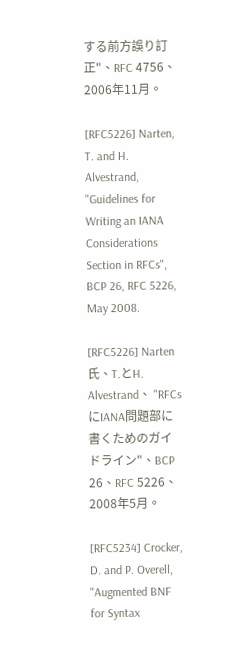する前方誤り訂正"、RFC 4756、2006年11月。

[RFC5226] Narten, T. and H. Alvestrand, "Guidelines for Writing an IANA Considerations Section in RFCs", BCP 26, RFC 5226, May 2008.

[RFC5226] Narten氏、T.とH. Alvestrand、 "RFCsにIANA問題部に書くためのガイドライン"、BCP 26、RFC 5226、2008年5月。

[RFC5234] Crocker, D. and P. Overell, "Augmented BNF for Syntax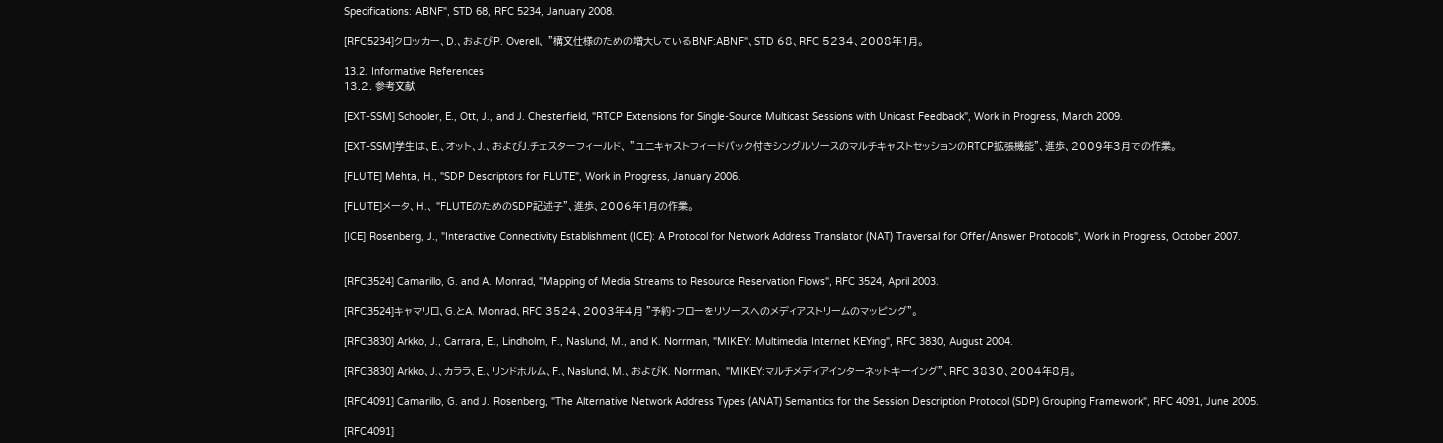Specifications: ABNF", STD 68, RFC 5234, January 2008.

[RFC5234]クロッカー、D.、およびP. Overell、 "構文仕様のための増大しているBNF:ABNF"、STD 68、RFC 5234、2008年1月。

13.2. Informative References
13.2. 参考文献

[EXT-SSM] Schooler, E., Ott, J., and J. Chesterfield, "RTCP Extensions for Single-Source Multicast Sessions with Unicast Feedback", Work in Progress, March 2009.

[EXT-SSM]学生は、E.、オット、J.、およびJ.チェスターフィールド、 "ユニキャストフィードバック付きシングルソースのマルチキャストセッションのRTCP拡張機能"、進歩、2009年3月での作業。

[FLUTE] Mehta, H., "SDP Descriptors for FLUTE", Work in Progress, January 2006.

[FLUTE]メータ、H.、 "FLUTEのためのSDP記述子"、進歩、2006年1月の作業。

[ICE] Rosenberg, J., "Interactive Connectivity Establishment (ICE): A Protocol for Network Address Translator (NAT) Traversal for Offer/Answer Protocols", Work in Progress, October 2007.


[RFC3524] Camarillo, G. and A. Monrad, "Mapping of Media Streams to Resource Reservation Flows", RFC 3524, April 2003.

[RFC3524]キャマリロ、G.とA. Monrad、RFC 3524、2003年4月 "予約・フローをリソースへのメディアストリームのマッピング"。

[RFC3830] Arkko, J., Carrara, E., Lindholm, F., Naslund, M., and K. Norrman, "MIKEY: Multimedia Internet KEYing", RFC 3830, August 2004.

[RFC3830] Arkko、J.、カララ、E.、リンドホルム、F.、Naslund、M.、およびK. Norrman、 "MIKEY:マルチメディアインターネットキーイング"、RFC 3830、2004年8月。

[RFC4091] Camarillo, G. and J. Rosenberg, "The Alternative Network Address Types (ANAT) Semantics for the Session Description Protocol (SDP) Grouping Framework", RFC 4091, June 2005.

[RFC4091]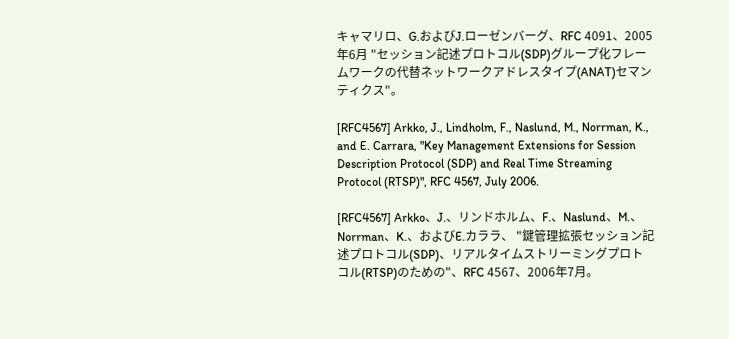キャマリロ、G.およびJ.ローゼンバーグ、RFC 4091、2005年6月 "セッション記述プロトコル(SDP)グループ化フレームワークの代替ネットワークアドレスタイプ(ANAT)セマンティクス"。

[RFC4567] Arkko, J., Lindholm, F., Naslund, M., Norrman, K., and E. Carrara, "Key Management Extensions for Session Description Protocol (SDP) and Real Time Streaming Protocol (RTSP)", RFC 4567, July 2006.

[RFC4567] Arkko、J.、リンドホルム、F.、Naslund、M.、Norrman、K.、およびE.カララ、 "鍵管理拡張セッション記述プロトコル(SDP)、リアルタイムストリーミングプロトコル(RTSP)のための"、RFC 4567、2006年7月。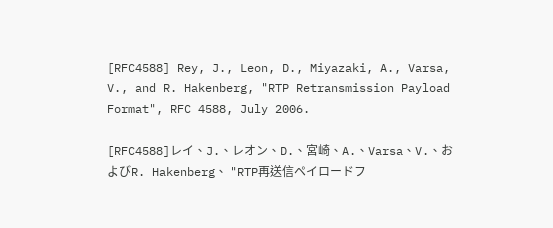[RFC4588] Rey, J., Leon, D., Miyazaki, A., Varsa, V., and R. Hakenberg, "RTP Retransmission Payload Format", RFC 4588, July 2006.

[RFC4588]レイ、J.、レオン、D.、宮崎、A.、Varsa、V.、およびR. Hakenberg、 "RTP再送信ペイロードフ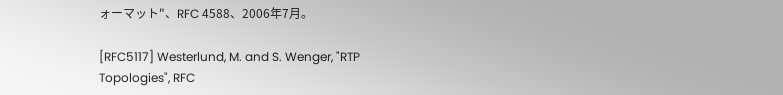ォーマット"、RFC 4588、2006年7月。

[RFC5117] Westerlund, M. and S. Wenger, "RTP Topologies", RFC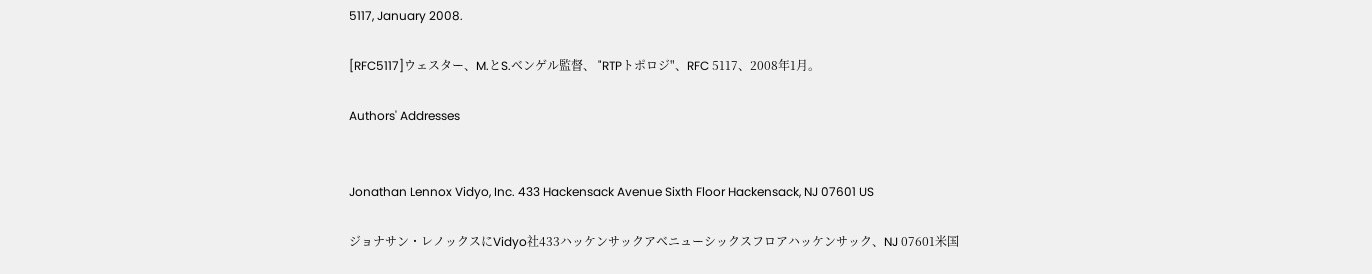5117, January 2008.

[RFC5117]ウェスター、M.とS.ベンゲル監督、 "RTPトポロジ"、RFC 5117、2008年1月。

Authors' Addresses


Jonathan Lennox Vidyo, Inc. 433 Hackensack Avenue Sixth Floor Hackensack, NJ 07601 US

ジョナサン・レノックスにVidyo社433ハッケンサックアベニューシックスフロアハッケンサック、NJ 07601米国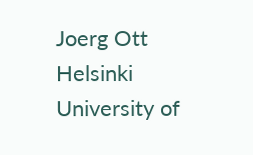Joerg Ott Helsinki University of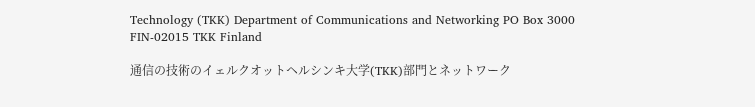Technology (TKK) Department of Communications and Networking PO Box 3000 FIN-02015 TKK Finland

通信の技術のイェルクオットヘルシンキ大学(TKK)部門とネットワーク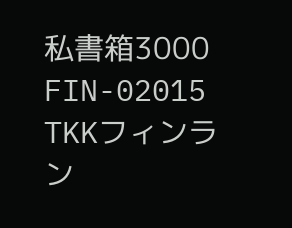私書箱3000 FIN-02015 TKKフィンラン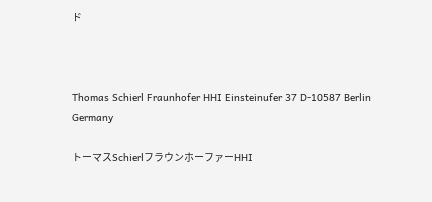ド



Thomas Schierl Fraunhofer HHI Einsteinufer 37 D-10587 Berlin Germany

トーマスSchierlフラウンホーファーHHI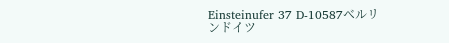Einsteinufer 37 D-10587ベルリンドイツ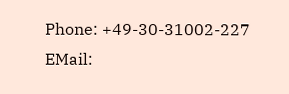Phone: +49-30-31002-227 EMail: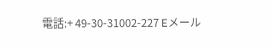電話:+ 49-30-31002-227 Eメール